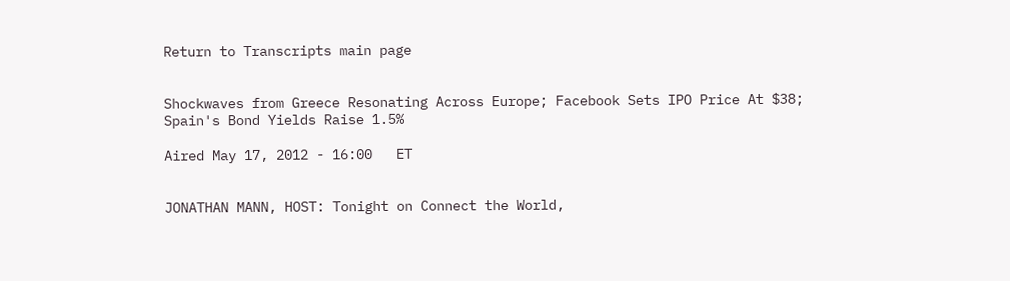Return to Transcripts main page


Shockwaves from Greece Resonating Across Europe; Facebook Sets IPO Price At $38; Spain's Bond Yields Raise 1.5%

Aired May 17, 2012 - 16:00   ET


JONATHAN MANN, HOST: Tonight on Connect the World,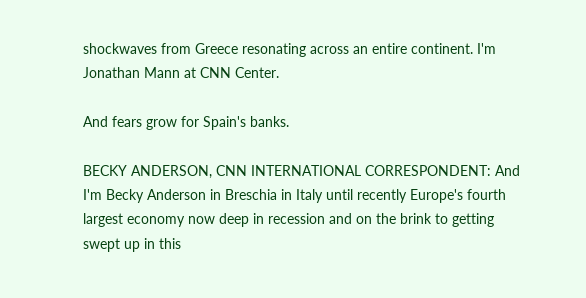shockwaves from Greece resonating across an entire continent. I'm Jonathan Mann at CNN Center.

And fears grow for Spain's banks.

BECKY ANDERSON, CNN INTERNATIONAL CORRESPONDENT: And I'm Becky Anderson in Breschia in Italy until recently Europe's fourth largest economy now deep in recession and on the brink to getting swept up in this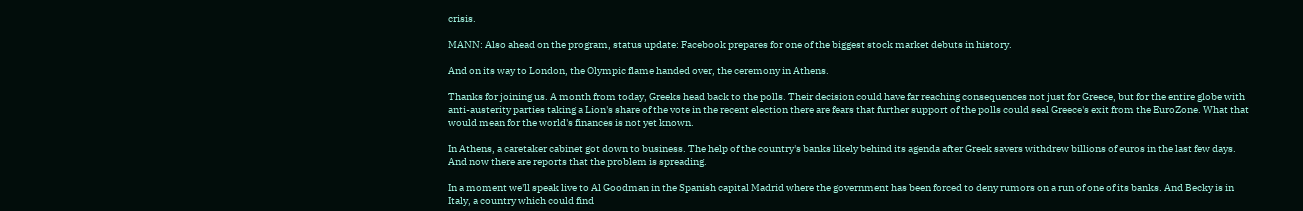crisis.

MANN: Also ahead on the program, status update: Facebook prepares for one of the biggest stock market debuts in history.

And on its way to London, the Olympic flame handed over, the ceremony in Athens.

Thanks for joining us. A month from today, Greeks head back to the polls. Their decision could have far reaching consequences not just for Greece, but for the entire globe with anti-austerity parties taking a Lion's share of the vote in the recent election there are fears that further support of the polls could seal Greece's exit from the EuroZone. What that would mean for the world's finances is not yet known.

In Athens, a caretaker cabinet got down to business. The help of the country's banks likely behind its agenda after Greek savers withdrew billions of euros in the last few days. And now there are reports that the problem is spreading.

In a moment we'll speak live to Al Goodman in the Spanish capital Madrid where the government has been forced to deny rumors on a run of one of its banks. And Becky is in Italy, a country which could find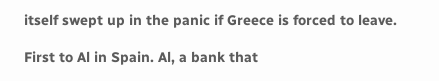itself swept up in the panic if Greece is forced to leave.

First to Al in Spain. Al, a bank that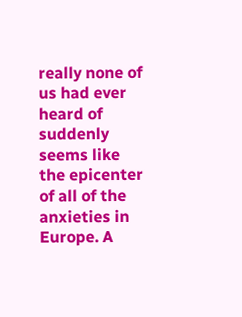really none of us had ever heard of suddenly seems like the epicenter of all of the anxieties in Europe. A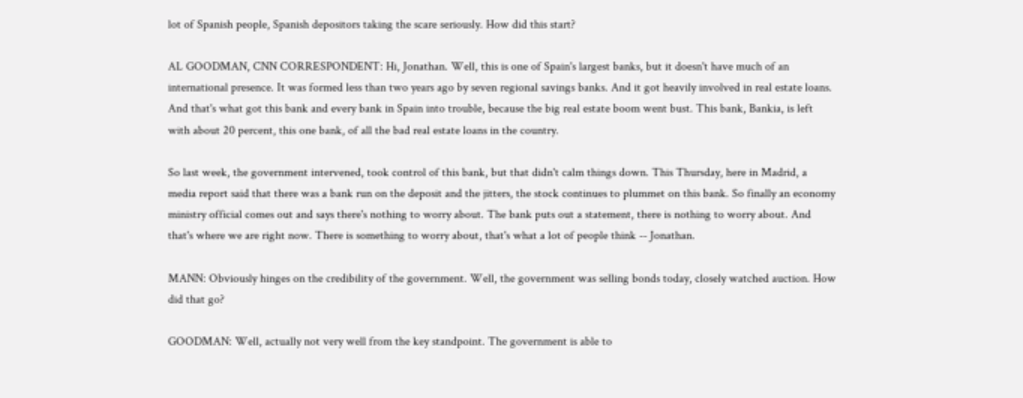lot of Spanish people, Spanish depositors taking the scare seriously. How did this start?

AL GOODMAN, CNN CORRESPONDENT: Hi, Jonathan. Well, this is one of Spain's largest banks, but it doesn't have much of an international presence. It was formed less than two years ago by seven regional savings banks. And it got heavily involved in real estate loans. And that's what got this bank and every bank in Spain into trouble, because the big real estate boom went bust. This bank, Bankia, is left with about 20 percent, this one bank, of all the bad real estate loans in the country.

So last week, the government intervened, took control of this bank, but that didn't calm things down. This Thursday, here in Madrid, a media report said that there was a bank run on the deposit and the jitters, the stock continues to plummet on this bank. So finally an economy ministry official comes out and says there's nothing to worry about. The bank puts out a statement, there is nothing to worry about. And that's where we are right now. There is something to worry about, that's what a lot of people think -- Jonathan.

MANN: Obviously hinges on the credibility of the government. Well, the government was selling bonds today, closely watched auction. How did that go?

GOODMAN: Well, actually not very well from the key standpoint. The government is able to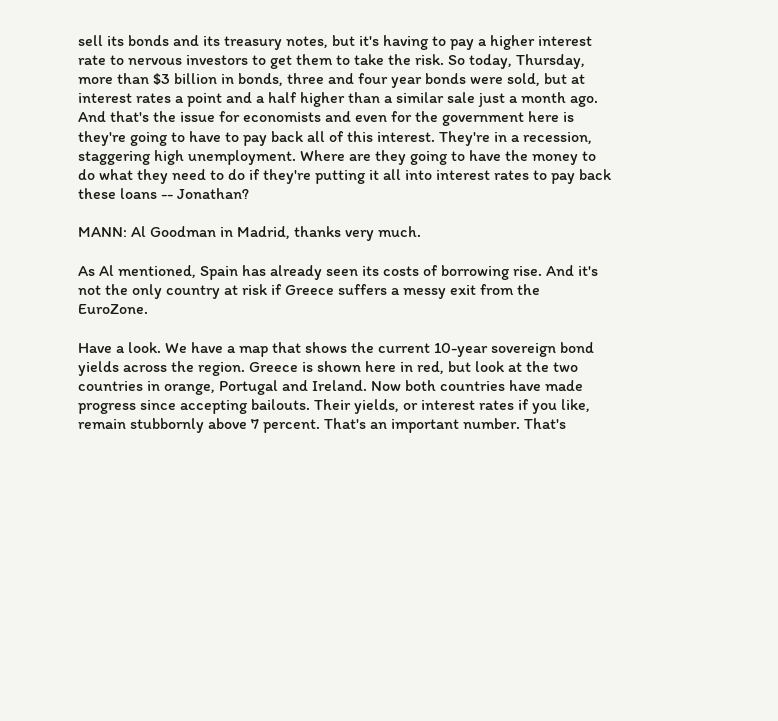sell its bonds and its treasury notes, but it's having to pay a higher interest rate to nervous investors to get them to take the risk. So today, Thursday, more than $3 billion in bonds, three and four year bonds were sold, but at interest rates a point and a half higher than a similar sale just a month ago. And that's the issue for economists and even for the government here is they're going to have to pay back all of this interest. They're in a recession, staggering high unemployment. Where are they going to have the money to do what they need to do if they're putting it all into interest rates to pay back these loans -- Jonathan?

MANN: Al Goodman in Madrid, thanks very much.

As Al mentioned, Spain has already seen its costs of borrowing rise. And it's not the only country at risk if Greece suffers a messy exit from the EuroZone.

Have a look. We have a map that shows the current 10-year sovereign bond yields across the region. Greece is shown here in red, but look at the two countries in orange, Portugal and Ireland. Now both countries have made progress since accepting bailouts. Their yields, or interest rates if you like, remain stubbornly above 7 percent. That's an important number. That's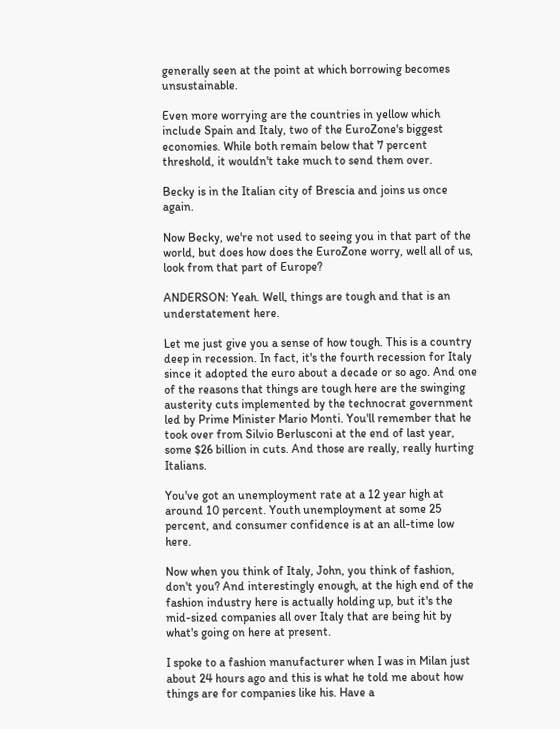generally seen at the point at which borrowing becomes unsustainable.

Even more worrying are the countries in yellow which include Spain and Italy, two of the EuroZone's biggest economies. While both remain below that 7 percent threshold, it wouldn't take much to send them over.

Becky is in the Italian city of Brescia and joins us once again.

Now Becky, we're not used to seeing you in that part of the world, but does how does the EuroZone worry, well all of us, look from that part of Europe?

ANDERSON: Yeah. Well, things are tough and that is an understatement here.

Let me just give you a sense of how tough. This is a country deep in recession. In fact, it's the fourth recession for Italy since it adopted the euro about a decade or so ago. And one of the reasons that things are tough here are the swinging austerity cuts implemented by the technocrat government led by Prime Minister Mario Monti. You'll remember that he took over from Silvio Berlusconi at the end of last year, some $26 billion in cuts. And those are really, really hurting Italians.

You've got an unemployment rate at a 12 year high at around 10 percent. Youth unemployment at some 25 percent, and consumer confidence is at an all-time low here.

Now when you think of Italy, John, you think of fashion, don't you? And interestingly enough, at the high end of the fashion industry here is actually holding up, but it's the mid-sized companies all over Italy that are being hit by what's going on here at present.

I spoke to a fashion manufacturer when I was in Milan just about 24 hours ago and this is what he told me about how things are for companies like his. Have a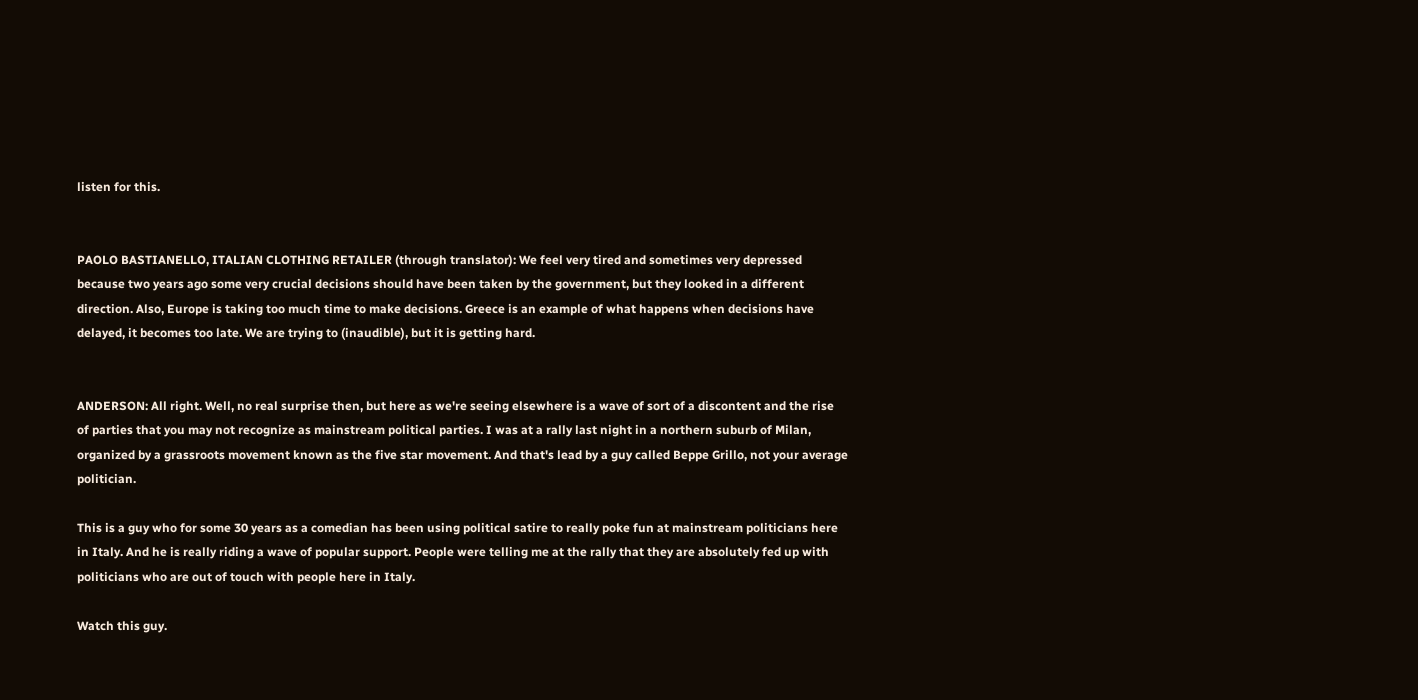listen for this.


PAOLO BASTIANELLO, ITALIAN CLOTHING RETAILER (through translator): We feel very tired and sometimes very depressed because two years ago some very crucial decisions should have been taken by the government, but they looked in a different direction. Also, Europe is taking too much time to make decisions. Greece is an example of what happens when decisions have delayed, it becomes too late. We are trying to (inaudible), but it is getting hard.


ANDERSON: All right. Well, no real surprise then, but here as we're seeing elsewhere is a wave of sort of a discontent and the rise of parties that you may not recognize as mainstream political parties. I was at a rally last night in a northern suburb of Milan, organized by a grassroots movement known as the five star movement. And that's lead by a guy called Beppe Grillo, not your average politician.

This is a guy who for some 30 years as a comedian has been using political satire to really poke fun at mainstream politicians here in Italy. And he is really riding a wave of popular support. People were telling me at the rally that they are absolutely fed up with politicians who are out of touch with people here in Italy.

Watch this guy.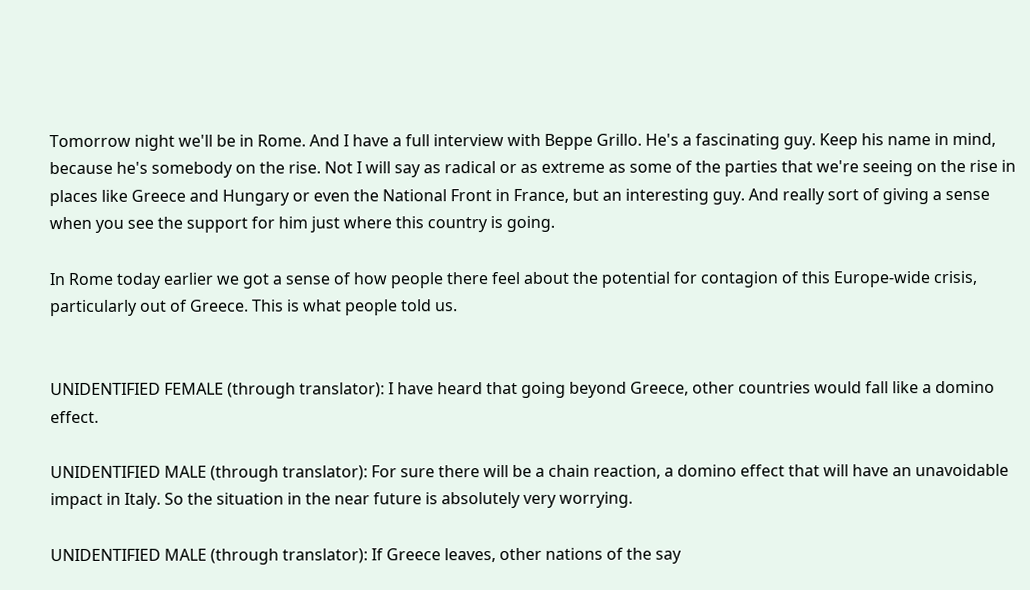Tomorrow night we'll be in Rome. And I have a full interview with Beppe Grillo. He's a fascinating guy. Keep his name in mind, because he's somebody on the rise. Not I will say as radical or as extreme as some of the parties that we're seeing on the rise in places like Greece and Hungary or even the National Front in France, but an interesting guy. And really sort of giving a sense when you see the support for him just where this country is going.

In Rome today earlier we got a sense of how people there feel about the potential for contagion of this Europe-wide crisis, particularly out of Greece. This is what people told us.


UNIDENTIFIED FEMALE (through translator): I have heard that going beyond Greece, other countries would fall like a domino effect.

UNIDENTIFIED MALE (through translator): For sure there will be a chain reaction, a domino effect that will have an unavoidable impact in Italy. So the situation in the near future is absolutely very worrying.

UNIDENTIFIED MALE (through translator): If Greece leaves, other nations of the say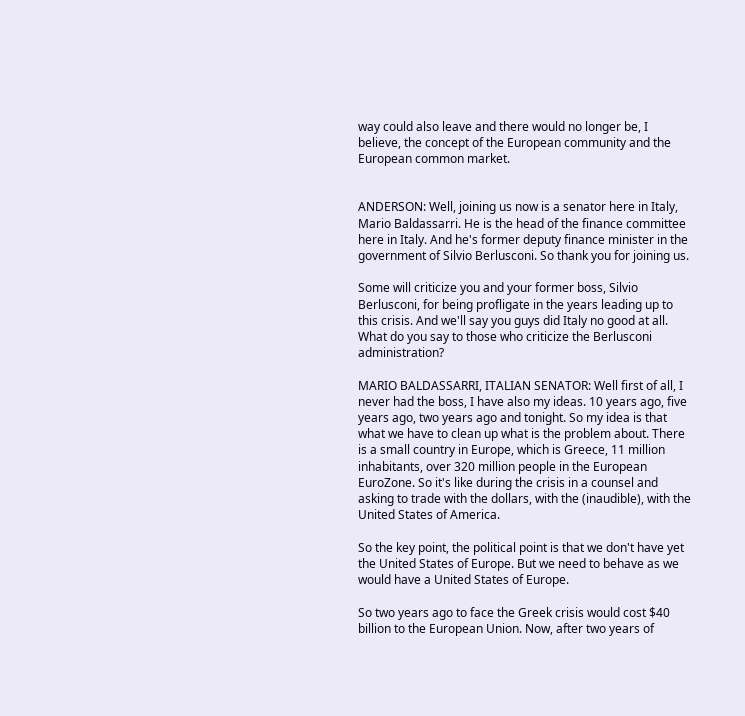way could also leave and there would no longer be, I believe, the concept of the European community and the European common market.


ANDERSON: Well, joining us now is a senator here in Italy, Mario Baldassarri. He is the head of the finance committee here in Italy. And he's former deputy finance minister in the government of Silvio Berlusconi. So thank you for joining us.

Some will criticize you and your former boss, Silvio Berlusconi, for being profligate in the years leading up to this crisis. And we'll say you guys did Italy no good at all. What do you say to those who criticize the Berlusconi administration?

MARIO BALDASSARRI, ITALIAN SENATOR: Well first of all, I never had the boss, I have also my ideas. 10 years ago, five years ago, two years ago and tonight. So my idea is that what we have to clean up what is the problem about. There is a small country in Europe, which is Greece, 11 million inhabitants, over 320 million people in the European EuroZone. So it's like during the crisis in a counsel and asking to trade with the dollars, with the (inaudible), with the United States of America.

So the key point, the political point is that we don't have yet the United States of Europe. But we need to behave as we would have a United States of Europe.

So two years ago to face the Greek crisis would cost $40 billion to the European Union. Now, after two years of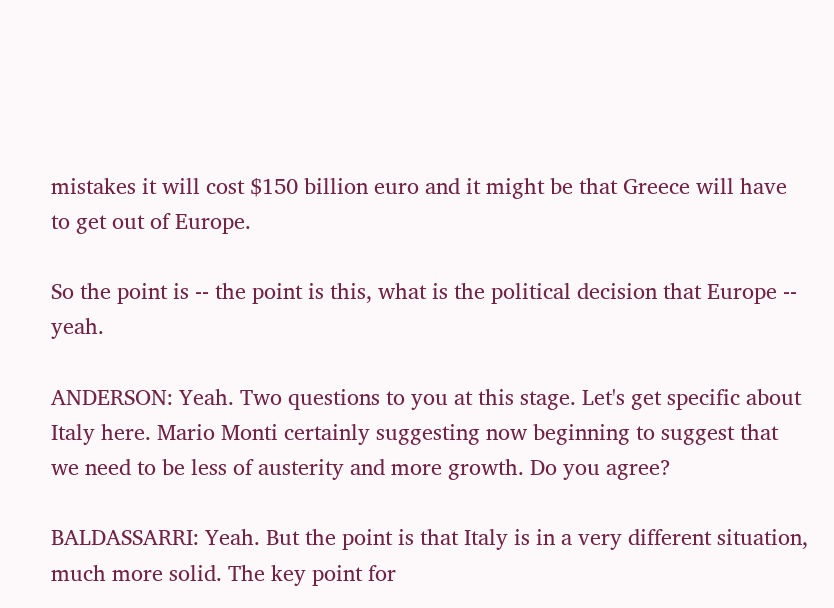mistakes it will cost $150 billion euro and it might be that Greece will have to get out of Europe.

So the point is -- the point is this, what is the political decision that Europe -- yeah.

ANDERSON: Yeah. Two questions to you at this stage. Let's get specific about Italy here. Mario Monti certainly suggesting now beginning to suggest that we need to be less of austerity and more growth. Do you agree?

BALDASSARRI: Yeah. But the point is that Italy is in a very different situation, much more solid. The key point for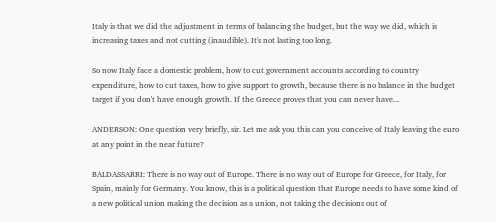Italy is that we did the adjustment in terms of balancing the budget, but the way we did, which is increasing taxes and not cutting (inaudible). It's not lasting too long.

So now Italy face a domestic problem, how to cut government accounts according to country expenditure, how to cut taxes, how to give support to growth, because there is no balance in the budget target if you don't have enough growth. If the Greece proves that you can never have...

ANDERSON: One question very briefly, sir. Let me ask you this can you conceive of Italy leaving the euro at any point in the near future?

BALDASSARRI: There is no way out of Europe. There is no way out of Europe for Greece, for Italy, for Spain, mainly for Germany. You know, this is a political question that Europe needs to have some kind of a new political union making the decision as a union, not taking the decisions out of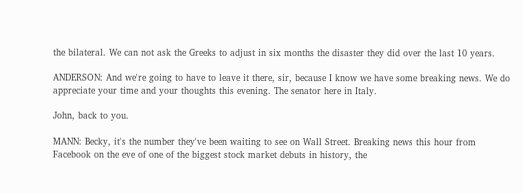the bilateral. We can not ask the Greeks to adjust in six months the disaster they did over the last 10 years.

ANDERSON: And we're going to have to leave it there, sir, because I know we have some breaking news. We do appreciate your time and your thoughts this evening. The senator here in Italy.

John, back to you.

MANN: Becky, it's the number they've been waiting to see on Wall Street. Breaking news this hour from Facebook on the eve of one of the biggest stock market debuts in history, the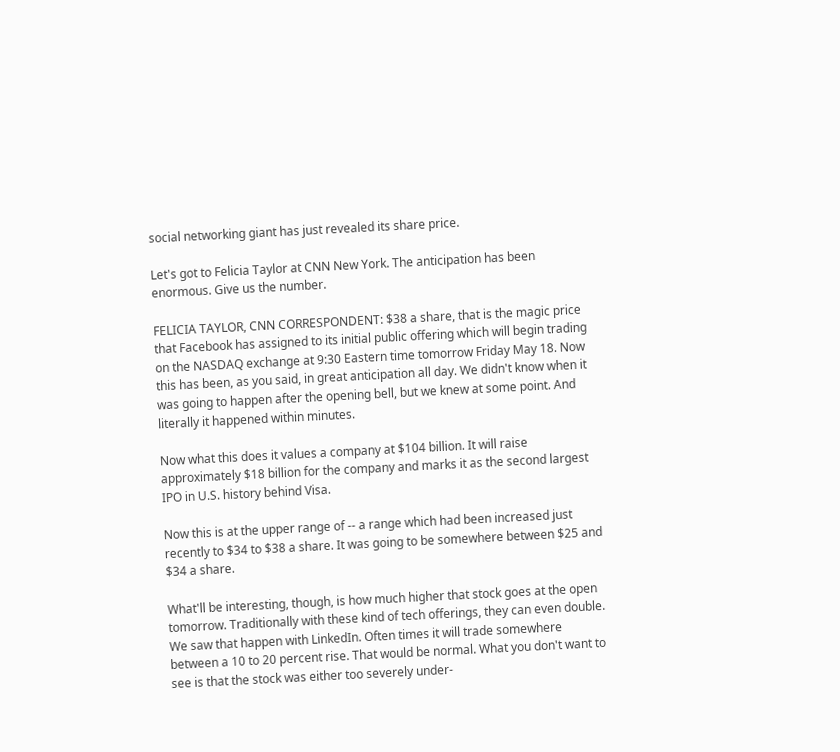social networking giant has just revealed its share price.

Let's got to Felicia Taylor at CNN New York. The anticipation has been enormous. Give us the number.

FELICIA TAYLOR, CNN CORRESPONDENT: $38 a share, that is the magic price that Facebook has assigned to its initial public offering which will begin trading on the NASDAQ exchange at 9:30 Eastern time tomorrow Friday May 18. Now this has been, as you said, in great anticipation all day. We didn't know when it was going to happen after the opening bell, but we knew at some point. And literally it happened within minutes.

Now what this does it values a company at $104 billion. It will raise approximately $18 billion for the company and marks it as the second largest IPO in U.S. history behind Visa.

Now this is at the upper range of -- a range which had been increased just recently to $34 to $38 a share. It was going to be somewhere between $25 and $34 a share.

What'll be interesting, though, is how much higher that stock goes at the open tomorrow. Traditionally with these kind of tech offerings, they can even double. We saw that happen with LinkedIn. Often times it will trade somewhere between a 10 to 20 percent rise. That would be normal. What you don't want to see is that the stock was either too severely under-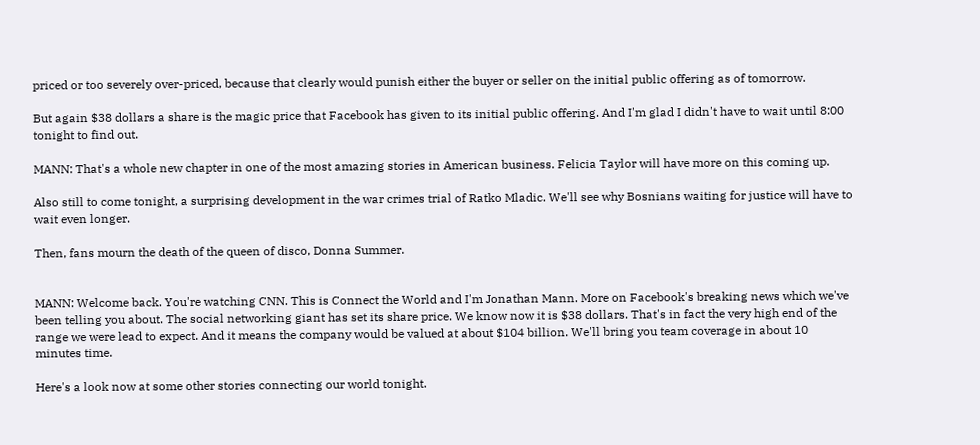priced or too severely over-priced, because that clearly would punish either the buyer or seller on the initial public offering as of tomorrow.

But again $38 dollars a share is the magic price that Facebook has given to its initial public offering. And I'm glad I didn't have to wait until 8:00 tonight to find out.

MANN: That's a whole new chapter in one of the most amazing stories in American business. Felicia Taylor will have more on this coming up.

Also still to come tonight, a surprising development in the war crimes trial of Ratko Mladic. We'll see why Bosnians waiting for justice will have to wait even longer.

Then, fans mourn the death of the queen of disco, Donna Summer.


MANN: Welcome back. You're watching CNN. This is Connect the World and I'm Jonathan Mann. More on Facebook's breaking news which we've been telling you about. The social networking giant has set its share price. We know now it is $38 dollars. That's in fact the very high end of the range we were lead to expect. And it means the company would be valued at about $104 billion. We'll bring you team coverage in about 10 minutes time.

Here's a look now at some other stories connecting our world tonight.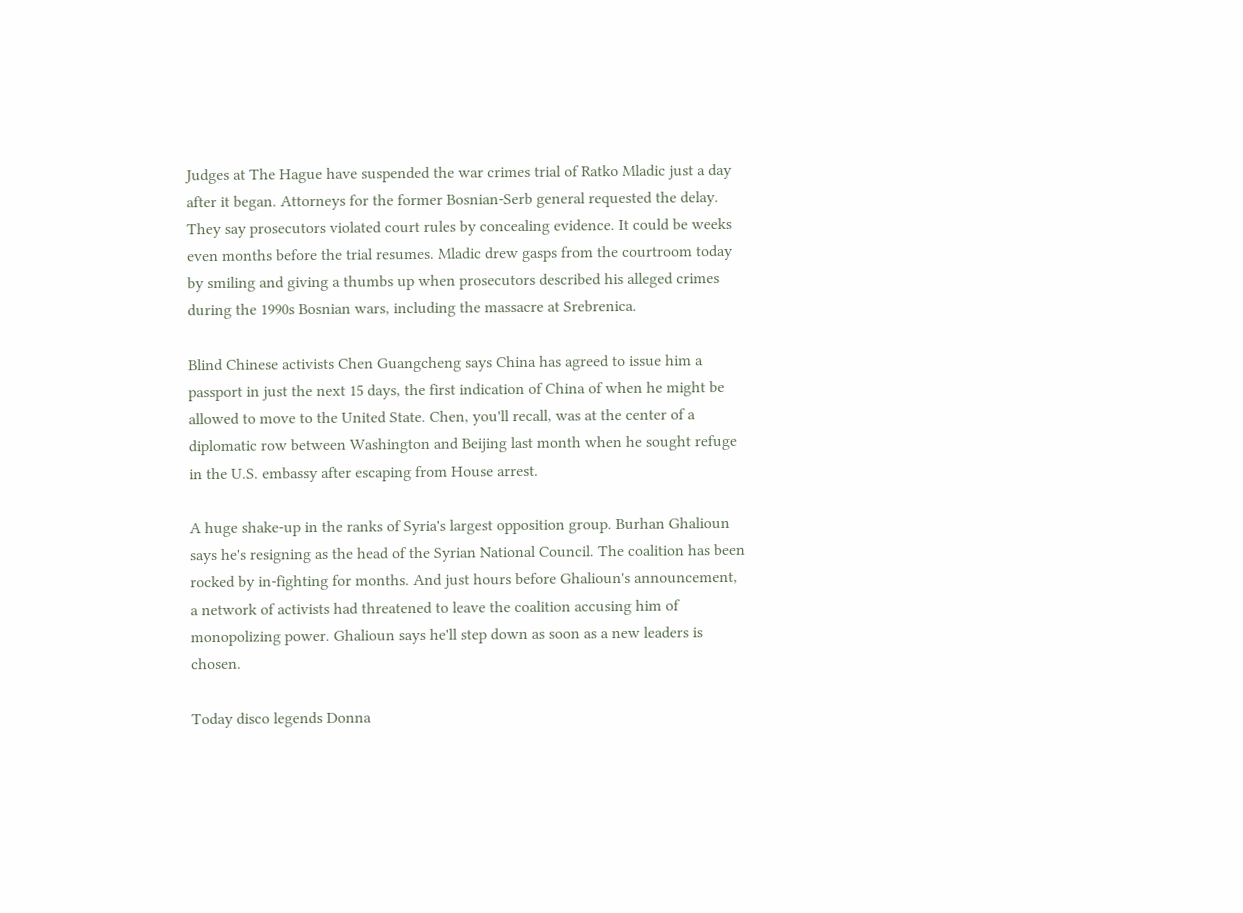Judges at The Hague have suspended the war crimes trial of Ratko Mladic just a day after it began. Attorneys for the former Bosnian-Serb general requested the delay. They say prosecutors violated court rules by concealing evidence. It could be weeks even months before the trial resumes. Mladic drew gasps from the courtroom today by smiling and giving a thumbs up when prosecutors described his alleged crimes during the 1990s Bosnian wars, including the massacre at Srebrenica.

Blind Chinese activists Chen Guangcheng says China has agreed to issue him a passport in just the next 15 days, the first indication of China of when he might be allowed to move to the United State. Chen, you'll recall, was at the center of a diplomatic row between Washington and Beijing last month when he sought refuge in the U.S. embassy after escaping from House arrest.

A huge shake-up in the ranks of Syria's largest opposition group. Burhan Ghalioun says he's resigning as the head of the Syrian National Council. The coalition has been rocked by in-fighting for months. And just hours before Ghalioun's announcement, a network of activists had threatened to leave the coalition accusing him of monopolizing power. Ghalioun says he'll step down as soon as a new leaders is chosen.

Today disco legends Donna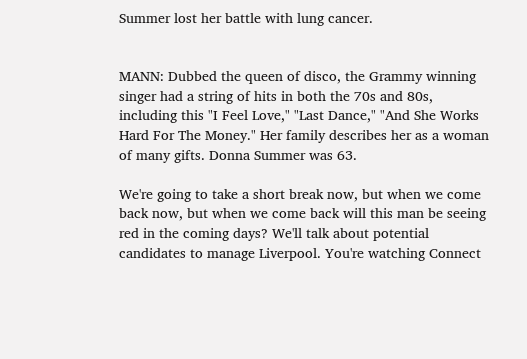Summer lost her battle with lung cancer.


MANN: Dubbed the queen of disco, the Grammy winning singer had a string of hits in both the 70s and 80s, including this "I Feel Love," "Last Dance," "And She Works Hard For The Money." Her family describes her as a woman of many gifts. Donna Summer was 63.

We're going to take a short break now, but when we come back now, but when we come back will this man be seeing red in the coming days? We'll talk about potential candidates to manage Liverpool. You're watching Connect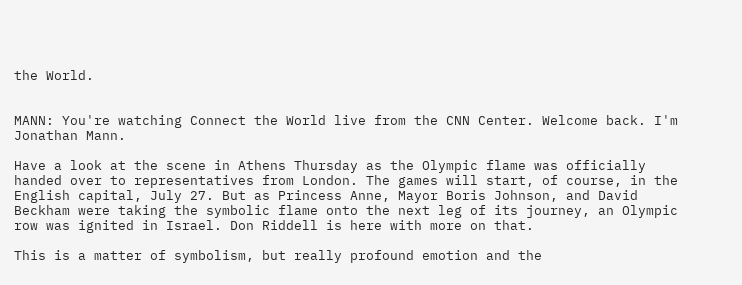the World.


MANN: You're watching Connect the World live from the CNN Center. Welcome back. I'm Jonathan Mann.

Have a look at the scene in Athens Thursday as the Olympic flame was officially handed over to representatives from London. The games will start, of course, in the English capital, July 27. But as Princess Anne, Mayor Boris Johnson, and David Beckham were taking the symbolic flame onto the next leg of its journey, an Olympic row was ignited in Israel. Don Riddell is here with more on that.

This is a matter of symbolism, but really profound emotion and the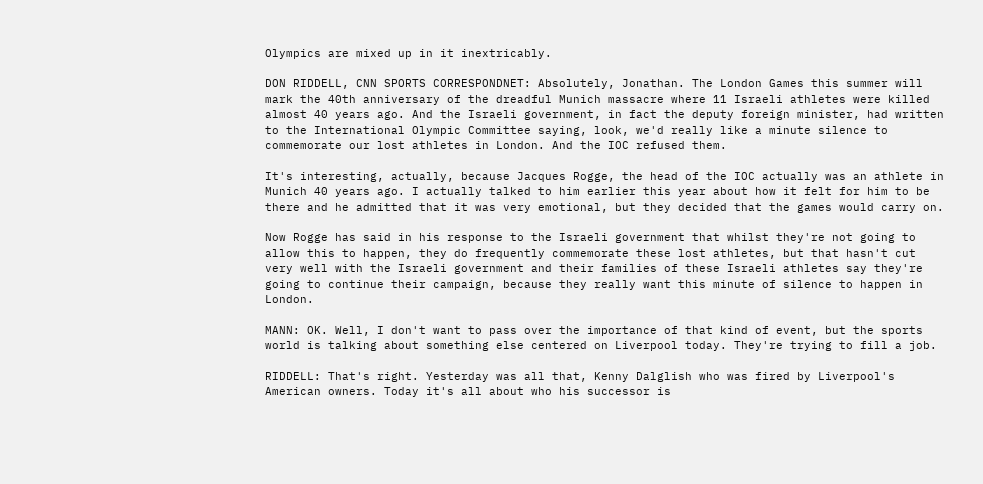Olympics are mixed up in it inextricably.

DON RIDDELL, CNN SPORTS CORRESPONDNET: Absolutely, Jonathan. The London Games this summer will mark the 40th anniversary of the dreadful Munich massacre where 11 Israeli athletes were killed almost 40 years ago. And the Israeli government, in fact the deputy foreign minister, had written to the International Olympic Committee saying, look, we'd really like a minute silence to commemorate our lost athletes in London. And the IOC refused them.

It's interesting, actually, because Jacques Rogge, the head of the IOC actually was an athlete in Munich 40 years ago. I actually talked to him earlier this year about how it felt for him to be there and he admitted that it was very emotional, but they decided that the games would carry on.

Now Rogge has said in his response to the Israeli government that whilst they're not going to allow this to happen, they do frequently commemorate these lost athletes, but that hasn't cut very well with the Israeli government and their families of these Israeli athletes say they're going to continue their campaign, because they really want this minute of silence to happen in London.

MANN: OK. Well, I don't want to pass over the importance of that kind of event, but the sports world is talking about something else centered on Liverpool today. They're trying to fill a job.

RIDDELL: That's right. Yesterday was all that, Kenny Dalglish who was fired by Liverpool's American owners. Today it's all about who his successor is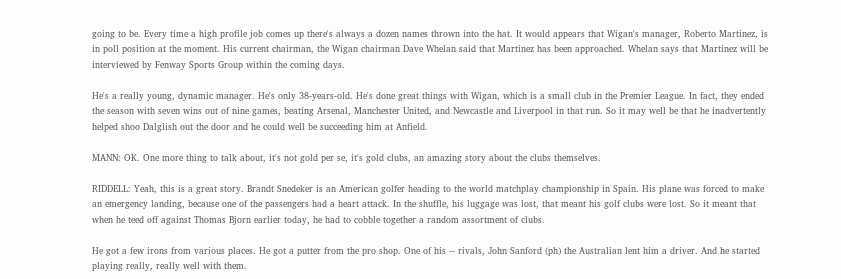going to be. Every time a high profile job comes up there's always a dozen names thrown into the hat. It would appears that Wigan's manager, Roberto Martinez, is in poll position at the moment. His current chairman, the Wigan chairman Dave Whelan said that Martinez has been approached. Whelan says that Martinez will be interviewed by Fenway Sports Group within the coming days.

He's a really young, dynamic manager. He's only 38-years-old. He's done great things with Wigan, which is a small club in the Premier League. In fact, they ended the season with seven wins out of nine games, beating Arsenal, Manchester United, and Newcastle and Liverpool in that run. So it may well be that he inadvertently helped shoo Dalglish out the door and he could well be succeeding him at Anfield.

MANN: OK. One more thing to talk about, it's not gold per se, it's gold clubs, an amazing story about the clubs themselves.

RIDDELL: Yeah, this is a great story. Brandt Snedeker is an American golfer heading to the world matchplay championship in Spain. His plane was forced to make an emergency landing, because one of the passengers had a heart attack. In the shuffle, his luggage was lost, that meant his golf clubs were lost. So it meant that when he teed off against Thomas Bjorn earlier today, he had to cobble together a random assortment of clubs.

He got a few irons from various places. He got a putter from the pro shop. One of his -- rivals, John Sanford (ph) the Australian lent him a driver. And he started playing really, really well with them.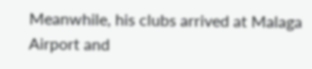Meanwhile, his clubs arrived at Malaga Airport and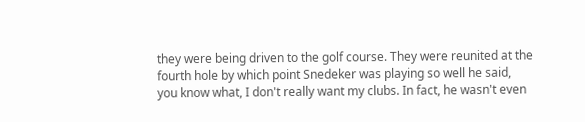they were being driven to the golf course. They were reunited at the fourth hole by which point Snedeker was playing so well he said, you know what, I don't really want my clubs. In fact, he wasn't even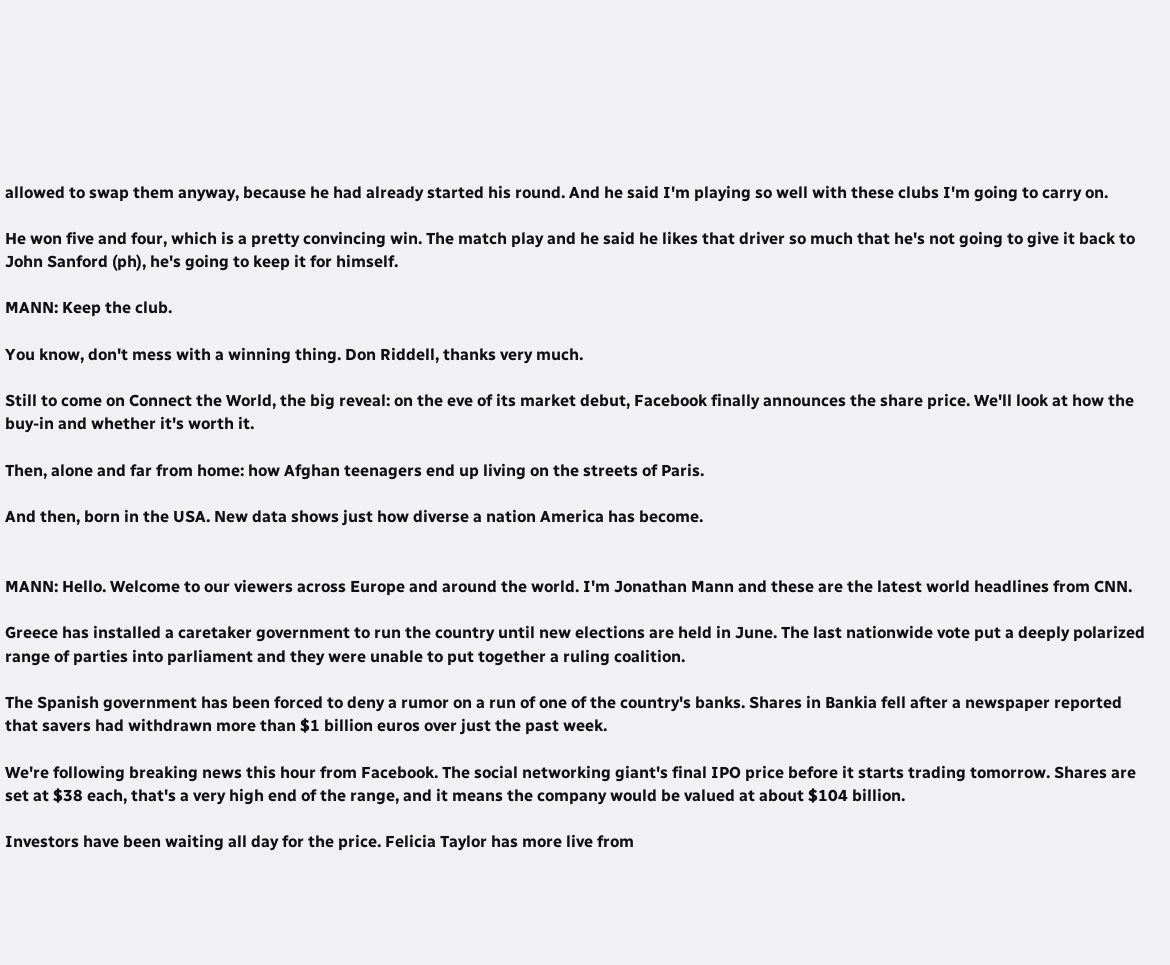allowed to swap them anyway, because he had already started his round. And he said I'm playing so well with these clubs I'm going to carry on.

He won five and four, which is a pretty convincing win. The match play and he said he likes that driver so much that he's not going to give it back to John Sanford (ph), he's going to keep it for himself.

MANN: Keep the club.

You know, don't mess with a winning thing. Don Riddell, thanks very much.

Still to come on Connect the World, the big reveal: on the eve of its market debut, Facebook finally announces the share price. We'll look at how the buy-in and whether it's worth it.

Then, alone and far from home: how Afghan teenagers end up living on the streets of Paris.

And then, born in the USA. New data shows just how diverse a nation America has become.


MANN: Hello. Welcome to our viewers across Europe and around the world. I'm Jonathan Mann and these are the latest world headlines from CNN.

Greece has installed a caretaker government to run the country until new elections are held in June. The last nationwide vote put a deeply polarized range of parties into parliament and they were unable to put together a ruling coalition.

The Spanish government has been forced to deny a rumor on a run of one of the country's banks. Shares in Bankia fell after a newspaper reported that savers had withdrawn more than $1 billion euros over just the past week.

We're following breaking news this hour from Facebook. The social networking giant's final IPO price before it starts trading tomorrow. Shares are set at $38 each, that's a very high end of the range, and it means the company would be valued at about $104 billion.

Investors have been waiting all day for the price. Felicia Taylor has more live from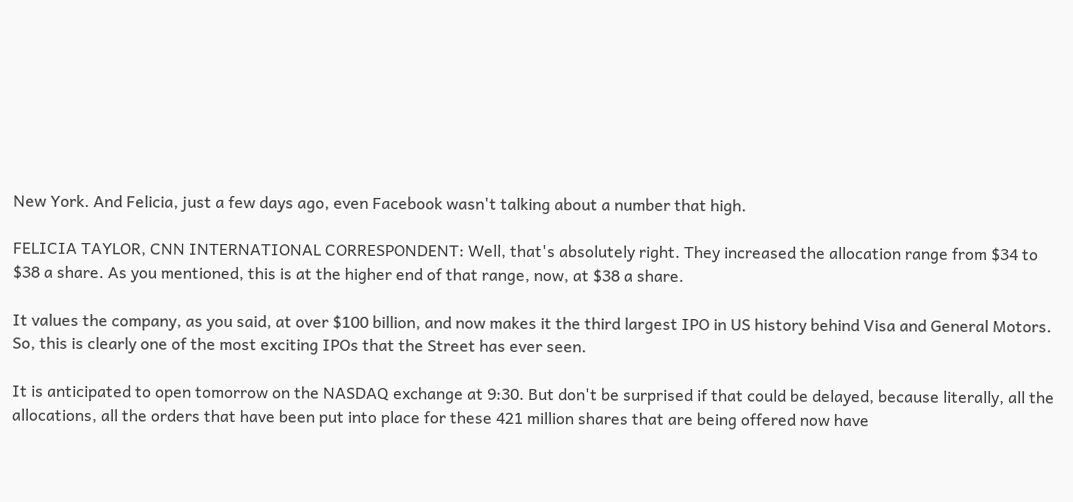New York. And Felicia, just a few days ago, even Facebook wasn't talking about a number that high.

FELICIA TAYLOR, CNN INTERNATIONAL CORRESPONDENT: Well, that's absolutely right. They increased the allocation range from $34 to $38 a share. As you mentioned, this is at the higher end of that range, now, at $38 a share.

It values the company, as you said, at over $100 billion, and now makes it the third largest IPO in US history behind Visa and General Motors. So, this is clearly one of the most exciting IPOs that the Street has ever seen.

It is anticipated to open tomorrow on the NASDAQ exchange at 9:30. But don't be surprised if that could be delayed, because literally, all the allocations, all the orders that have been put into place for these 421 million shares that are being offered now have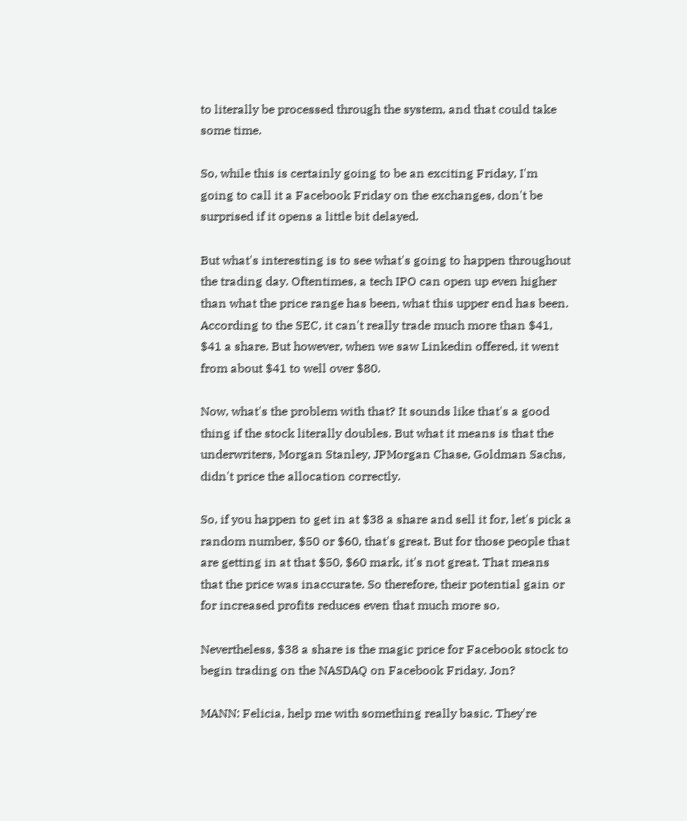to literally be processed through the system, and that could take some time.

So, while this is certainly going to be an exciting Friday, I'm going to call it a Facebook Friday on the exchanges, don't be surprised if it opens a little bit delayed.

But what's interesting is to see what's going to happen throughout the trading day. Oftentimes, a tech IPO can open up even higher than what the price range has been, what this upper end has been. According to the SEC, it can't really trade much more than $41, $41 a share. But however, when we saw Linkedin offered, it went from about $41 to well over $80.

Now, what's the problem with that? It sounds like that's a good thing if the stock literally doubles. But what it means is that the underwriters, Morgan Stanley, JPMorgan Chase, Goldman Sachs, didn't price the allocation correctly.

So, if you happen to get in at $38 a share and sell it for, let's pick a random number, $50 or $60, that's great. But for those people that are getting in at that $50, $60 mark, it's not great. That means that the price was inaccurate. So therefore, their potential gain or for increased profits reduces even that much more so.

Nevertheless, $38 a share is the magic price for Facebook stock to begin trading on the NASDAQ on Facebook Friday. Jon?

MANN: Felicia, help me with something really basic. They're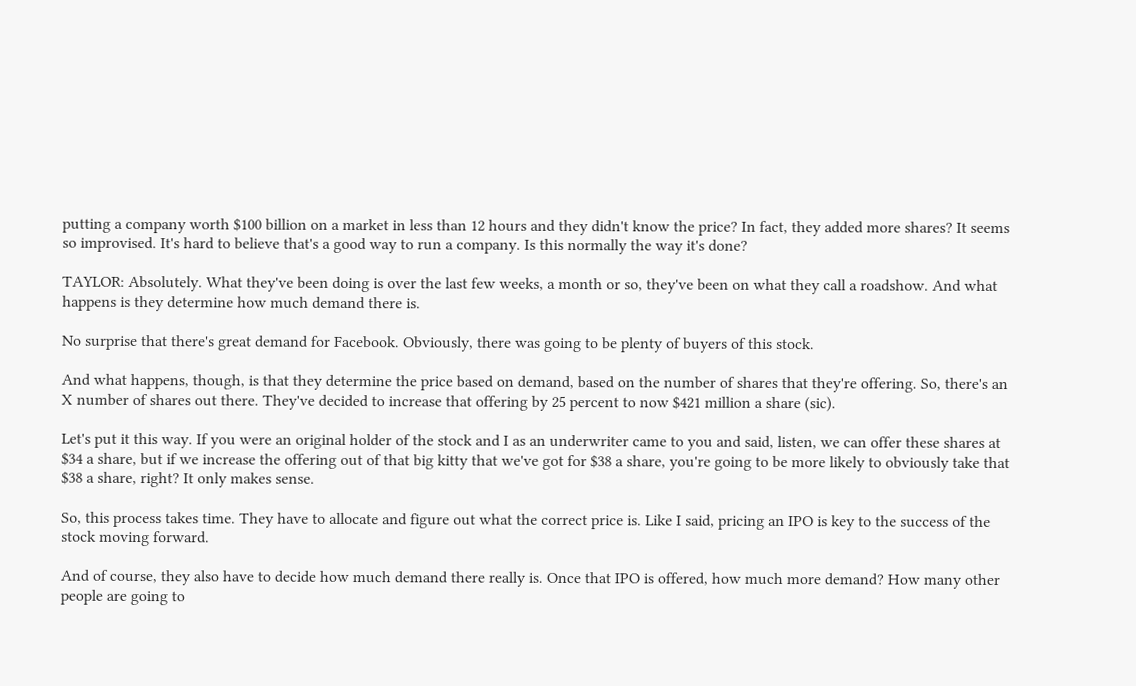putting a company worth $100 billion on a market in less than 12 hours and they didn't know the price? In fact, they added more shares? It seems so improvised. It's hard to believe that's a good way to run a company. Is this normally the way it's done?

TAYLOR: Absolutely. What they've been doing is over the last few weeks, a month or so, they've been on what they call a roadshow. And what happens is they determine how much demand there is.

No surprise that there's great demand for Facebook. Obviously, there was going to be plenty of buyers of this stock.

And what happens, though, is that they determine the price based on demand, based on the number of shares that they're offering. So, there's an X number of shares out there. They've decided to increase that offering by 25 percent to now $421 million a share (sic).

Let's put it this way. If you were an original holder of the stock and I as an underwriter came to you and said, listen, we can offer these shares at $34 a share, but if we increase the offering out of that big kitty that we've got for $38 a share, you're going to be more likely to obviously take that $38 a share, right? It only makes sense.

So, this process takes time. They have to allocate and figure out what the correct price is. Like I said, pricing an IPO is key to the success of the stock moving forward.

And of course, they also have to decide how much demand there really is. Once that IPO is offered, how much more demand? How many other people are going to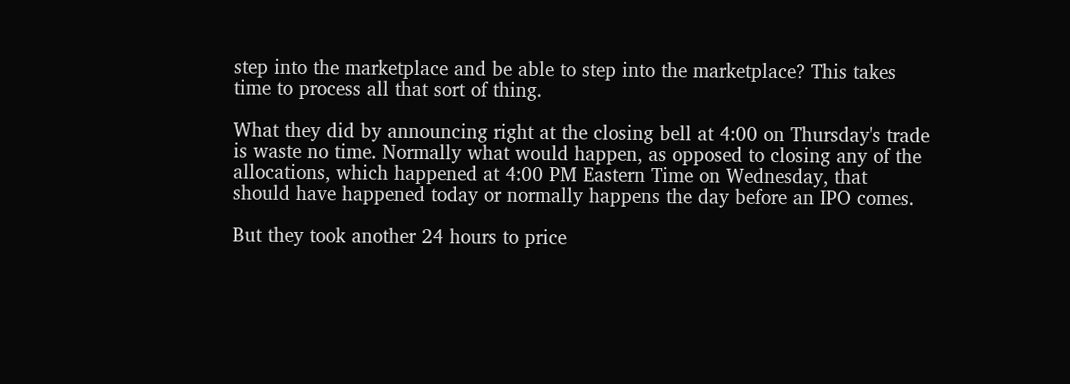step into the marketplace and be able to step into the marketplace? This takes time to process all that sort of thing.

What they did by announcing right at the closing bell at 4:00 on Thursday's trade is waste no time. Normally what would happen, as opposed to closing any of the allocations, which happened at 4:00 PM Eastern Time on Wednesday, that should have happened today or normally happens the day before an IPO comes.

But they took another 24 hours to price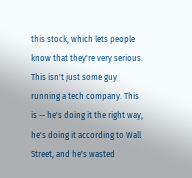this stock, which lets people know that they're very serious. This isn't just some guy running a tech company. This is -- he's doing it the right way, he's doing it according to Wall Street, and he's wasted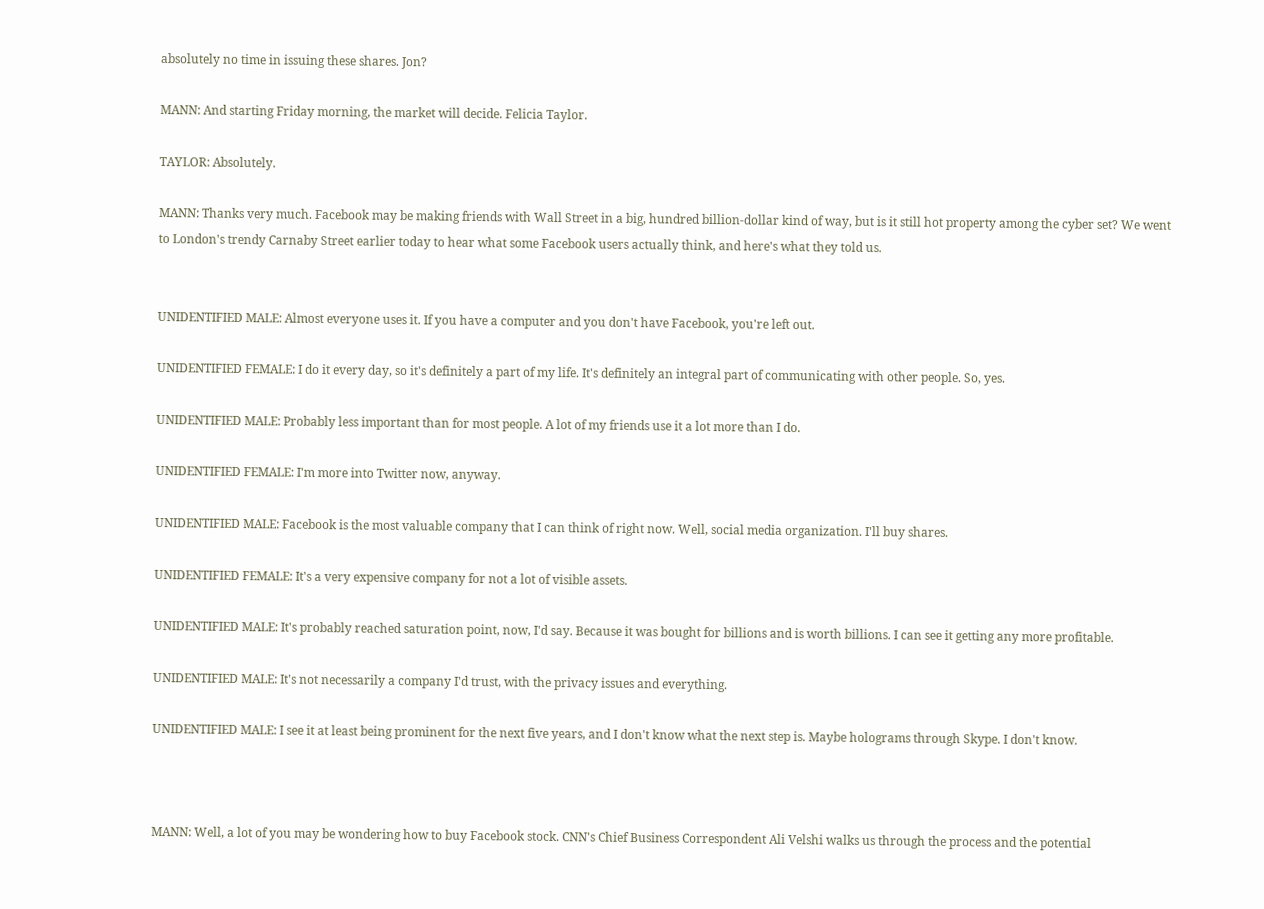absolutely no time in issuing these shares. Jon?

MANN: And starting Friday morning, the market will decide. Felicia Taylor.

TAYLOR: Absolutely.

MANN: Thanks very much. Facebook may be making friends with Wall Street in a big, hundred billion-dollar kind of way, but is it still hot property among the cyber set? We went to London's trendy Carnaby Street earlier today to hear what some Facebook users actually think, and here's what they told us.


UNIDENTIFIED MALE: Almost everyone uses it. If you have a computer and you don't have Facebook, you're left out.

UNIDENTIFIED FEMALE: I do it every day, so it's definitely a part of my life. It's definitely an integral part of communicating with other people. So, yes.

UNIDENTIFIED MALE: Probably less important than for most people. A lot of my friends use it a lot more than I do.

UNIDENTIFIED FEMALE: I'm more into Twitter now, anyway.

UNIDENTIFIED MALE: Facebook is the most valuable company that I can think of right now. Well, social media organization. I'll buy shares.

UNIDENTIFIED FEMALE: It's a very expensive company for not a lot of visible assets.

UNIDENTIFIED MALE: It's probably reached saturation point, now, I'd say. Because it was bought for billions and is worth billions. I can see it getting any more profitable.

UNIDENTIFIED MALE: It's not necessarily a company I'd trust, with the privacy issues and everything.

UNIDENTIFIED MALE: I see it at least being prominent for the next five years, and I don't know what the next step is. Maybe holograms through Skype. I don't know.



MANN: Well, a lot of you may be wondering how to buy Facebook stock. CNN's Chief Business Correspondent Ali Velshi walks us through the process and the potential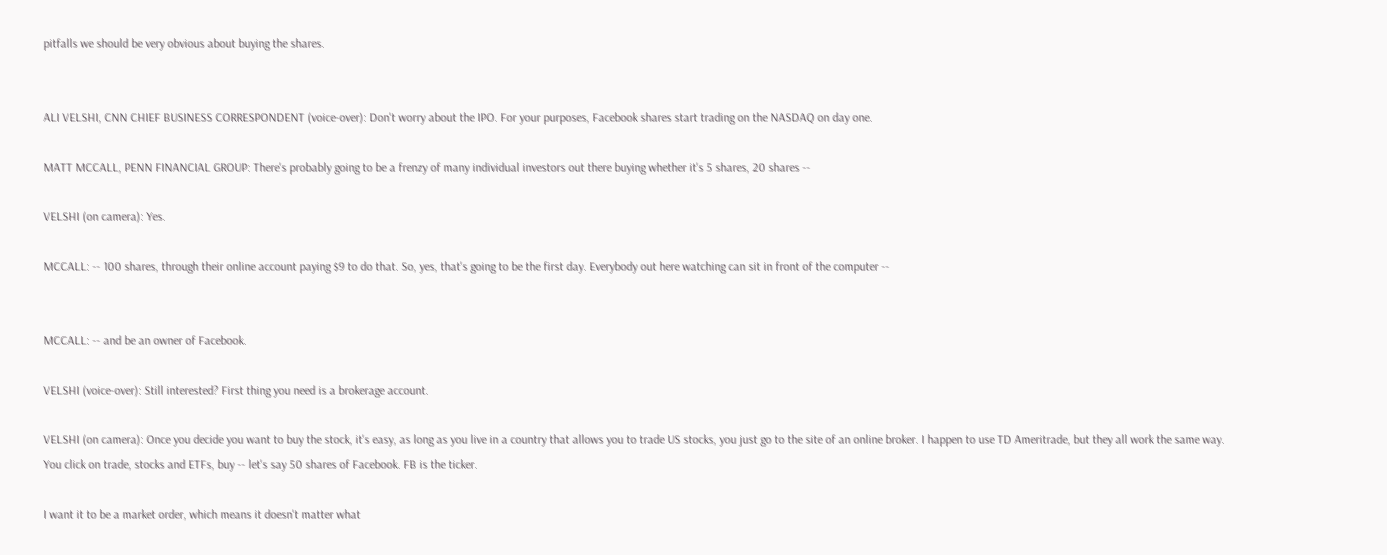pitfalls we should be very obvious about buying the shares.


ALI VELSHI, CNN CHIEF BUSINESS CORRESPONDENT (voice-over): Don't worry about the IPO. For your purposes, Facebook shares start trading on the NASDAQ on day one.

MATT MCCALL, PENN FINANCIAL GROUP: There's probably going to be a frenzy of many individual investors out there buying whether it's 5 shares, 20 shares --

VELSHI (on camera): Yes.

MCCALL: -- 100 shares, through their online account paying $9 to do that. So, yes, that's going to be the first day. Everybody out here watching can sit in front of the computer --


MCCALL: -- and be an owner of Facebook.

VELSHI (voice-over): Still interested? First thing you need is a brokerage account.

VELSHI (on camera): Once you decide you want to buy the stock, it's easy, as long as you live in a country that allows you to trade US stocks, you just go to the site of an online broker. I happen to use TD Ameritrade, but they all work the same way. You click on trade, stocks and ETFs, buy -- let's say 50 shares of Facebook. FB is the ticker.

I want it to be a market order, which means it doesn't matter what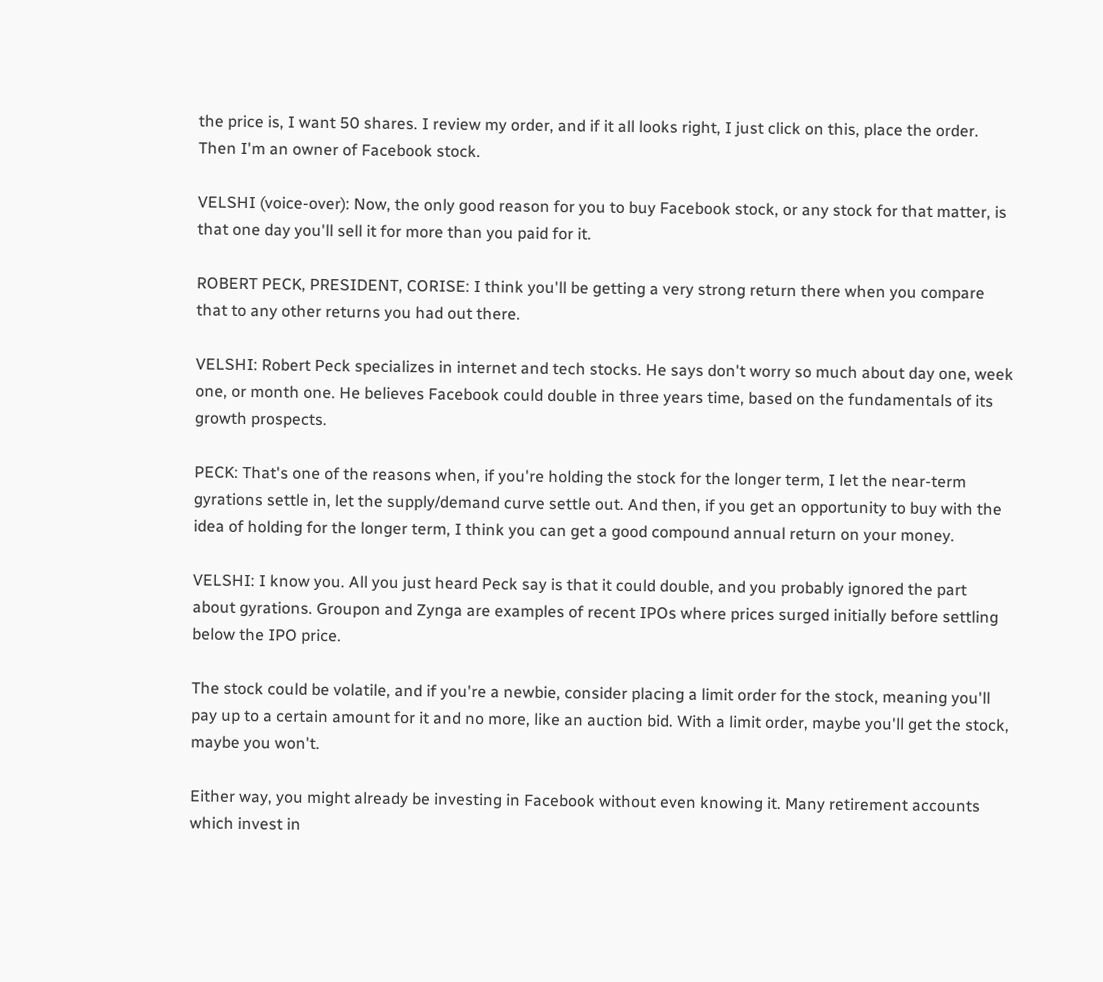the price is, I want 50 shares. I review my order, and if it all looks right, I just click on this, place the order. Then I'm an owner of Facebook stock.

VELSHI (voice-over): Now, the only good reason for you to buy Facebook stock, or any stock for that matter, is that one day you'll sell it for more than you paid for it.

ROBERT PECK, PRESIDENT, CORISE: I think you'll be getting a very strong return there when you compare that to any other returns you had out there.

VELSHI: Robert Peck specializes in internet and tech stocks. He says don't worry so much about day one, week one, or month one. He believes Facebook could double in three years time, based on the fundamentals of its growth prospects.

PECK: That's one of the reasons when, if you're holding the stock for the longer term, I let the near-term gyrations settle in, let the supply/demand curve settle out. And then, if you get an opportunity to buy with the idea of holding for the longer term, I think you can get a good compound annual return on your money.

VELSHI: I know you. All you just heard Peck say is that it could double, and you probably ignored the part about gyrations. Groupon and Zynga are examples of recent IPOs where prices surged initially before settling below the IPO price.

The stock could be volatile, and if you're a newbie, consider placing a limit order for the stock, meaning you'll pay up to a certain amount for it and no more, like an auction bid. With a limit order, maybe you'll get the stock, maybe you won't.

Either way, you might already be investing in Facebook without even knowing it. Many retirement accounts which invest in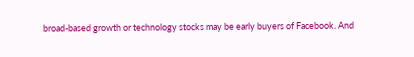broad-based growth or technology stocks may be early buyers of Facebook. And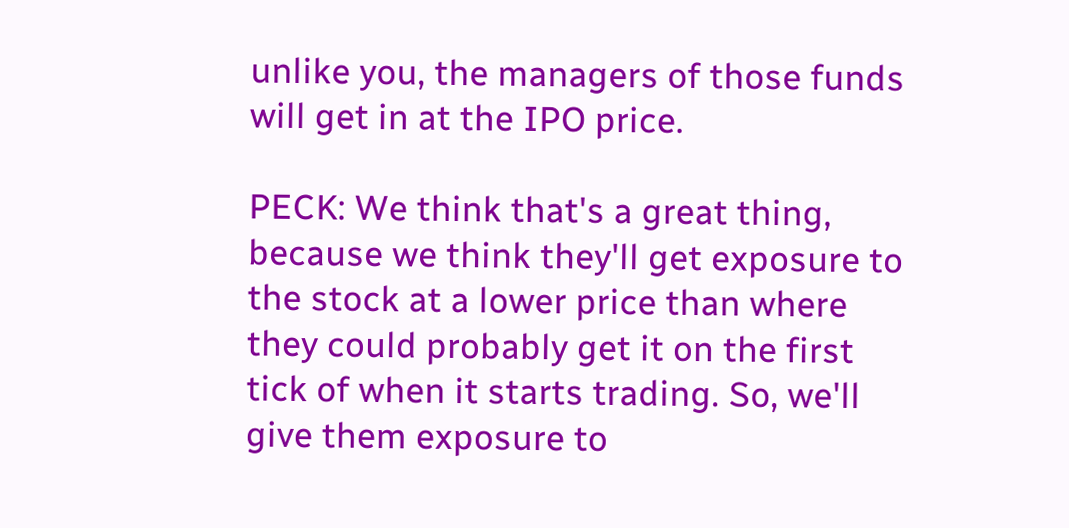unlike you, the managers of those funds will get in at the IPO price.

PECK: We think that's a great thing, because we think they'll get exposure to the stock at a lower price than where they could probably get it on the first tick of when it starts trading. So, we'll give them exposure to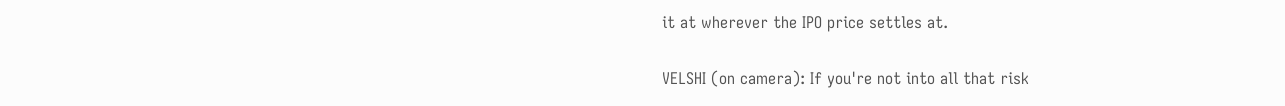it at wherever the IPO price settles at.

VELSHI (on camera): If you're not into all that risk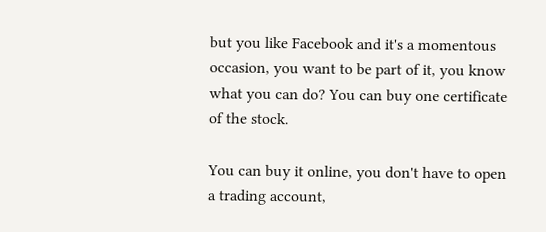but you like Facebook and it's a momentous occasion, you want to be part of it, you know what you can do? You can buy one certificate of the stock.

You can buy it online, you don't have to open a trading account,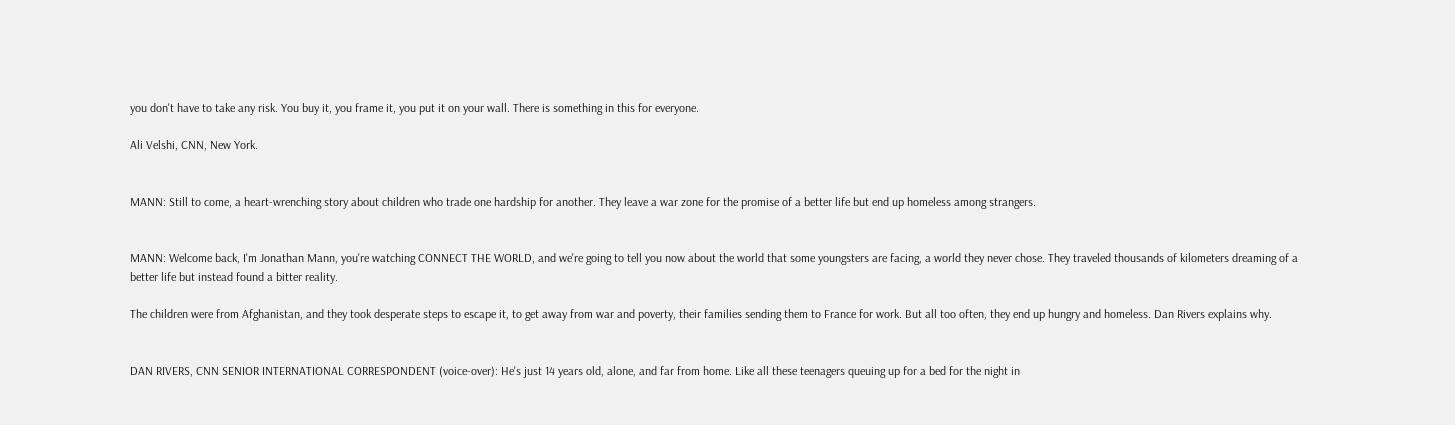you don't have to take any risk. You buy it, you frame it, you put it on your wall. There is something in this for everyone.

Ali Velshi, CNN, New York.


MANN: Still to come, a heart-wrenching story about children who trade one hardship for another. They leave a war zone for the promise of a better life but end up homeless among strangers.


MANN: Welcome back, I'm Jonathan Mann, you're watching CONNECT THE WORLD, and we're going to tell you now about the world that some youngsters are facing, a world they never chose. They traveled thousands of kilometers dreaming of a better life but instead found a bitter reality.

The children were from Afghanistan, and they took desperate steps to escape it, to get away from war and poverty, their families sending them to France for work. But all too often, they end up hungry and homeless. Dan Rivers explains why.


DAN RIVERS, CNN SENIOR INTERNATIONAL CORRESPONDENT (voice-over): He's just 14 years old, alone, and far from home. Like all these teenagers queuing up for a bed for the night in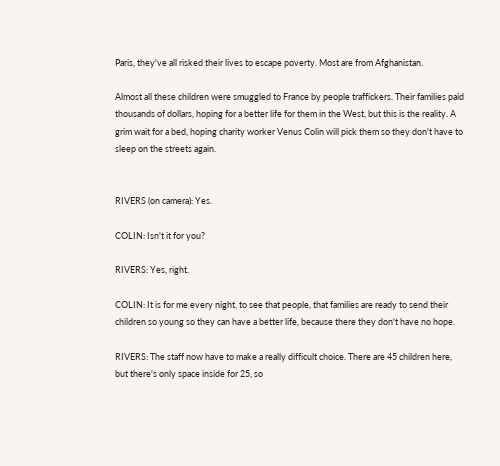Paris, they've all risked their lives to escape poverty. Most are from Afghanistan.

Almost all these children were smuggled to France by people traffickers. Their families paid thousands of dollars, hoping for a better life for them in the West, but this is the reality. A grim wait for a bed, hoping charity worker Venus Colin will pick them so they don't have to sleep on the streets again.


RIVERS (on camera): Yes.

COLIN: Isn't it for you?

RIVERS: Yes, right.

COLIN: It is for me every night, to see that people, that families are ready to send their children so young so they can have a better life, because there they don't have no hope.

RIVERS: The staff now have to make a really difficult choice. There are 45 children here, but there's only space inside for 25, so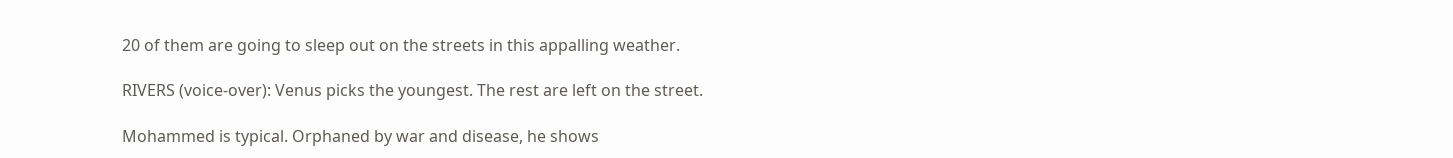20 of them are going to sleep out on the streets in this appalling weather.

RIVERS (voice-over): Venus picks the youngest. The rest are left on the street.

Mohammed is typical. Orphaned by war and disease, he shows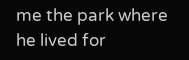me the park where he lived for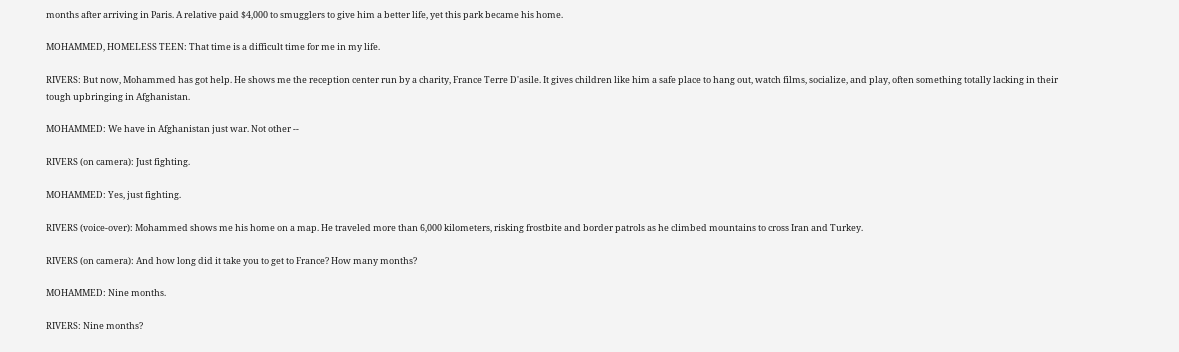months after arriving in Paris. A relative paid $4,000 to smugglers to give him a better life, yet this park became his home.

MOHAMMED, HOMELESS TEEN: That time is a difficult time for me in my life.

RIVERS: But now, Mohammed has got help. He shows me the reception center run by a charity, France Terre D'asile. It gives children like him a safe place to hang out, watch films, socialize, and play, often something totally lacking in their tough upbringing in Afghanistan.

MOHAMMED: We have in Afghanistan just war. Not other --

RIVERS (on camera): Just fighting.

MOHAMMED: Yes, just fighting.

RIVERS (voice-over): Mohammed shows me his home on a map. He traveled more than 6,000 kilometers, risking frostbite and border patrols as he climbed mountains to cross Iran and Turkey.

RIVERS (on camera): And how long did it take you to get to France? How many months?

MOHAMMED: Nine months.

RIVERS: Nine months?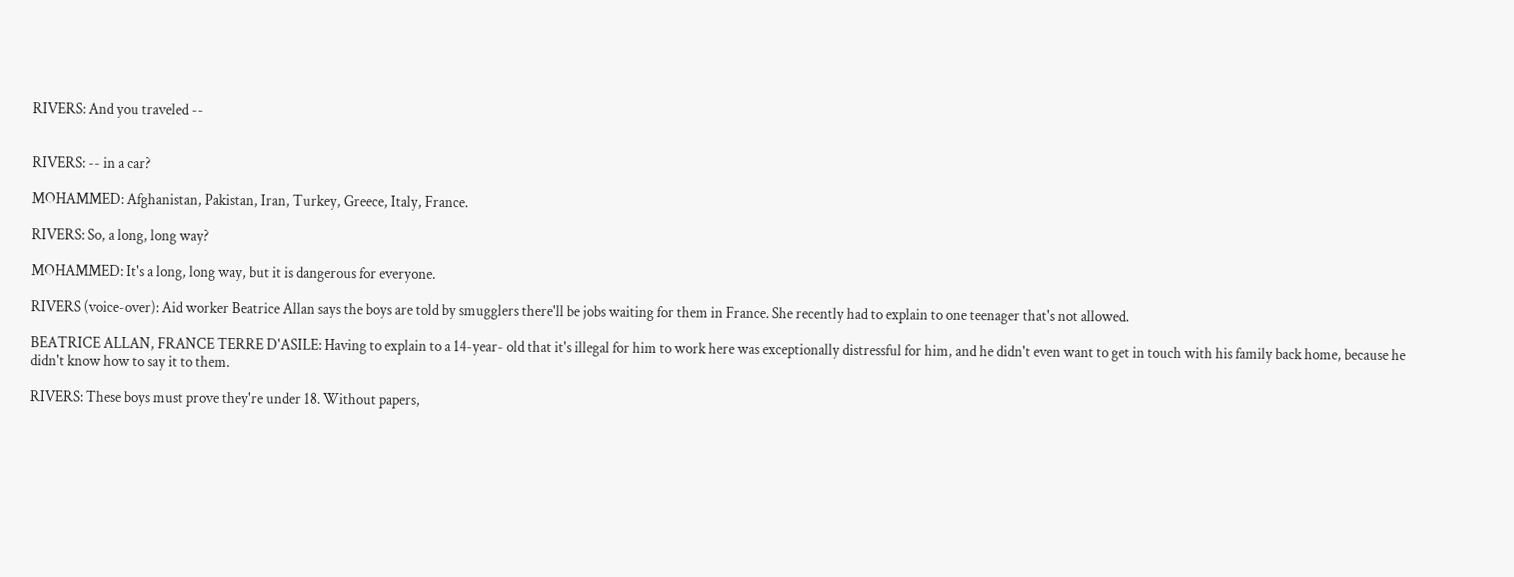RIVERS: And you traveled --


RIVERS: -- in a car?

MOHAMMED: Afghanistan, Pakistan, Iran, Turkey, Greece, Italy, France.

RIVERS: So, a long, long way?

MOHAMMED: It's a long, long way, but it is dangerous for everyone.

RIVERS (voice-over): Aid worker Beatrice Allan says the boys are told by smugglers there'll be jobs waiting for them in France. She recently had to explain to one teenager that's not allowed.

BEATRICE ALLAN, FRANCE TERRE D'ASILE: Having to explain to a 14-year- old that it's illegal for him to work here was exceptionally distressful for him, and he didn't even want to get in touch with his family back home, because he didn't know how to say it to them.

RIVERS: These boys must prove they're under 18. Without papers,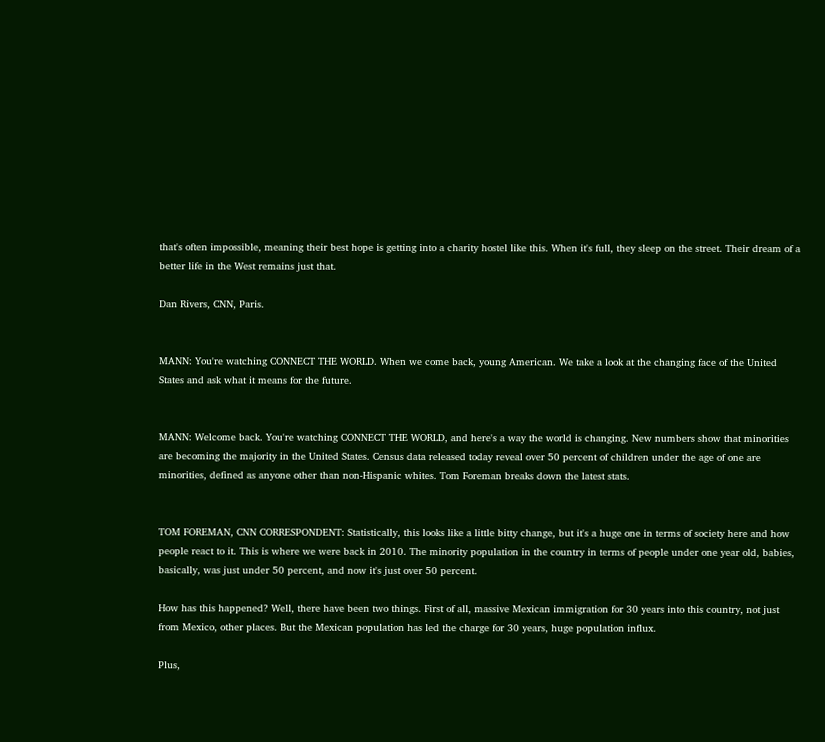that's often impossible, meaning their best hope is getting into a charity hostel like this. When it's full, they sleep on the street. Their dream of a better life in the West remains just that.

Dan Rivers, CNN, Paris.


MANN: You're watching CONNECT THE WORLD. When we come back, young American. We take a look at the changing face of the United States and ask what it means for the future.


MANN: Welcome back. You're watching CONNECT THE WORLD, and here's a way the world is changing. New numbers show that minorities are becoming the majority in the United States. Census data released today reveal over 50 percent of children under the age of one are minorities, defined as anyone other than non-Hispanic whites. Tom Foreman breaks down the latest stats.


TOM FOREMAN, CNN CORRESPONDENT: Statistically, this looks like a little bitty change, but it's a huge one in terms of society here and how people react to it. This is where we were back in 2010. The minority population in the country in terms of people under one year old, babies, basically, was just under 50 percent, and now it's just over 50 percent.

How has this happened? Well, there have been two things. First of all, massive Mexican immigration for 30 years into this country, not just from Mexico, other places. But the Mexican population has led the charge for 30 years, huge population influx.

Plus,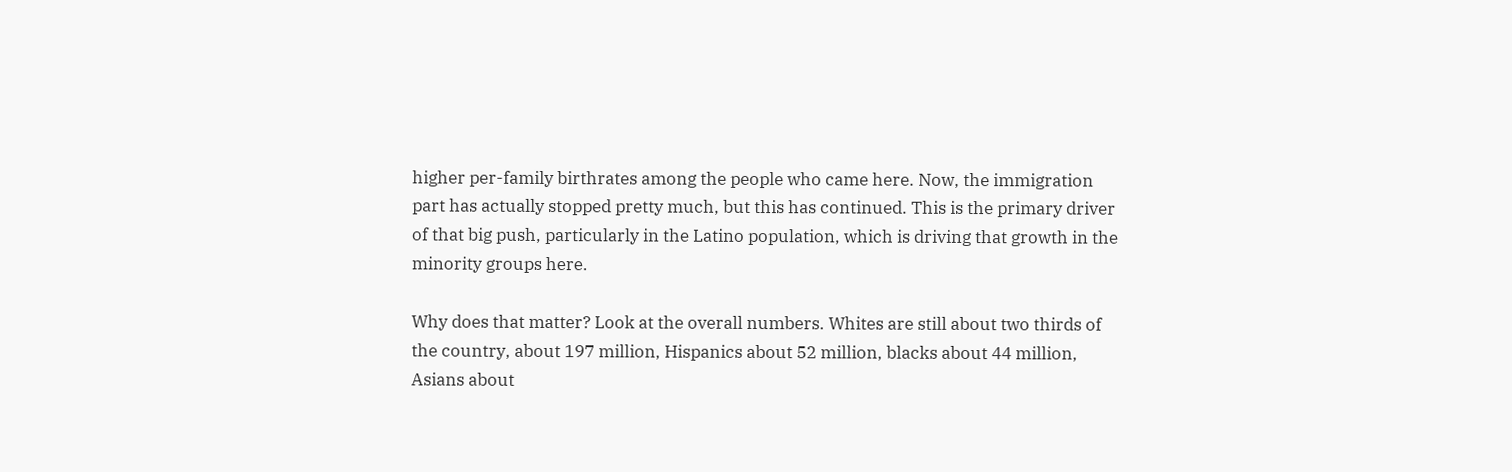higher per-family birthrates among the people who came here. Now, the immigration part has actually stopped pretty much, but this has continued. This is the primary driver of that big push, particularly in the Latino population, which is driving that growth in the minority groups here.

Why does that matter? Look at the overall numbers. Whites are still about two thirds of the country, about 197 million, Hispanics about 52 million, blacks about 44 million, Asians about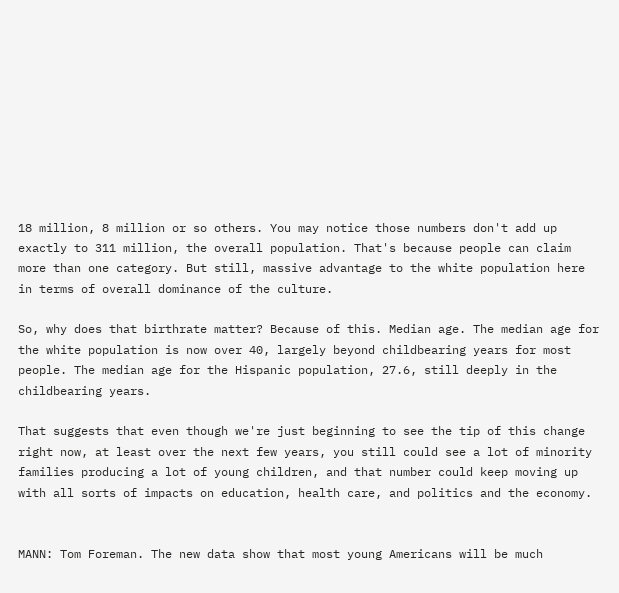18 million, 8 million or so others. You may notice those numbers don't add up exactly to 311 million, the overall population. That's because people can claim more than one category. But still, massive advantage to the white population here in terms of overall dominance of the culture.

So, why does that birthrate matter? Because of this. Median age. The median age for the white population is now over 40, largely beyond childbearing years for most people. The median age for the Hispanic population, 27.6, still deeply in the childbearing years.

That suggests that even though we're just beginning to see the tip of this change right now, at least over the next few years, you still could see a lot of minority families producing a lot of young children, and that number could keep moving up with all sorts of impacts on education, health care, and politics and the economy.


MANN: Tom Foreman. The new data show that most young Americans will be much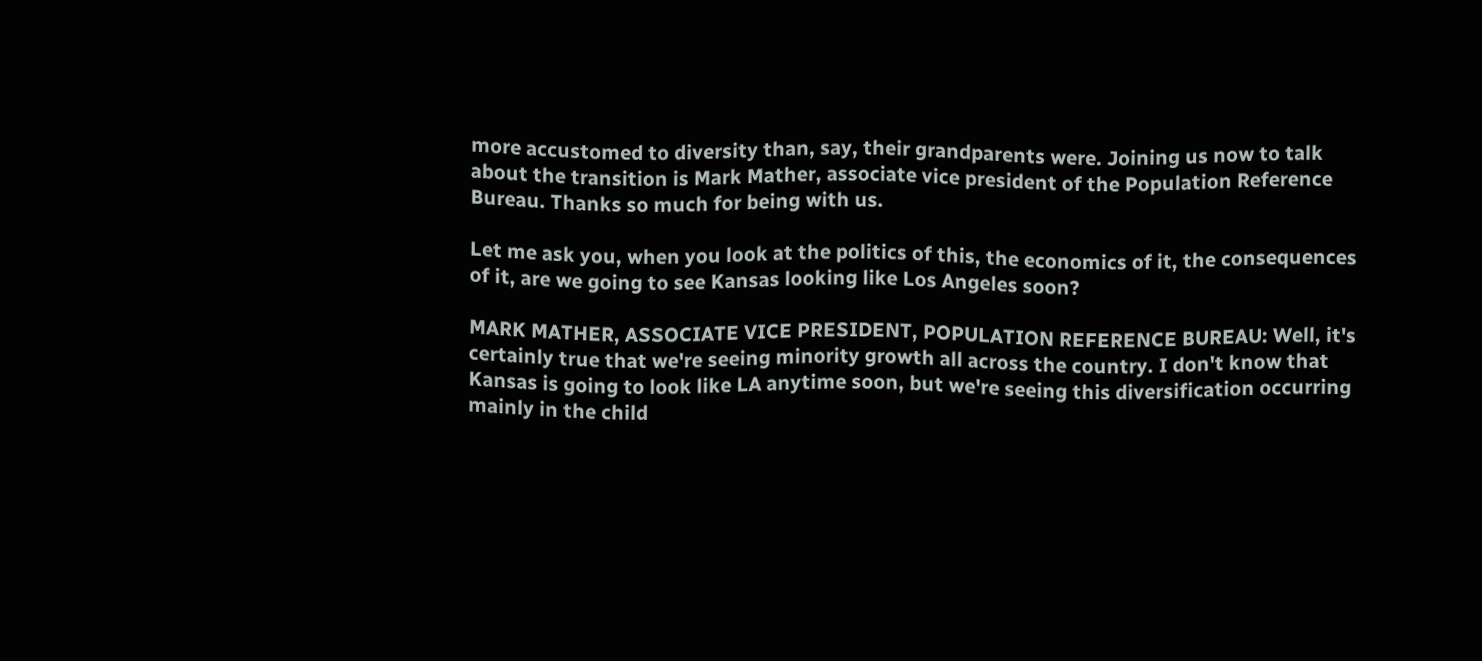more accustomed to diversity than, say, their grandparents were. Joining us now to talk about the transition is Mark Mather, associate vice president of the Population Reference Bureau. Thanks so much for being with us.

Let me ask you, when you look at the politics of this, the economics of it, the consequences of it, are we going to see Kansas looking like Los Angeles soon?

MARK MATHER, ASSOCIATE VICE PRESIDENT, POPULATION REFERENCE BUREAU: Well, it's certainly true that we're seeing minority growth all across the country. I don't know that Kansas is going to look like LA anytime soon, but we're seeing this diversification occurring mainly in the child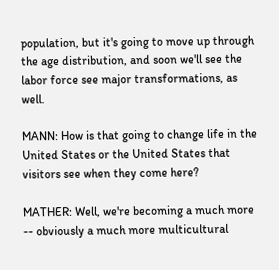population, but it's going to move up through the age distribution, and soon we'll see the labor force see major transformations, as well.

MANN: How is that going to change life in the United States or the United States that visitors see when they come here?

MATHER: Well, we're becoming a much more -- obviously a much more multicultural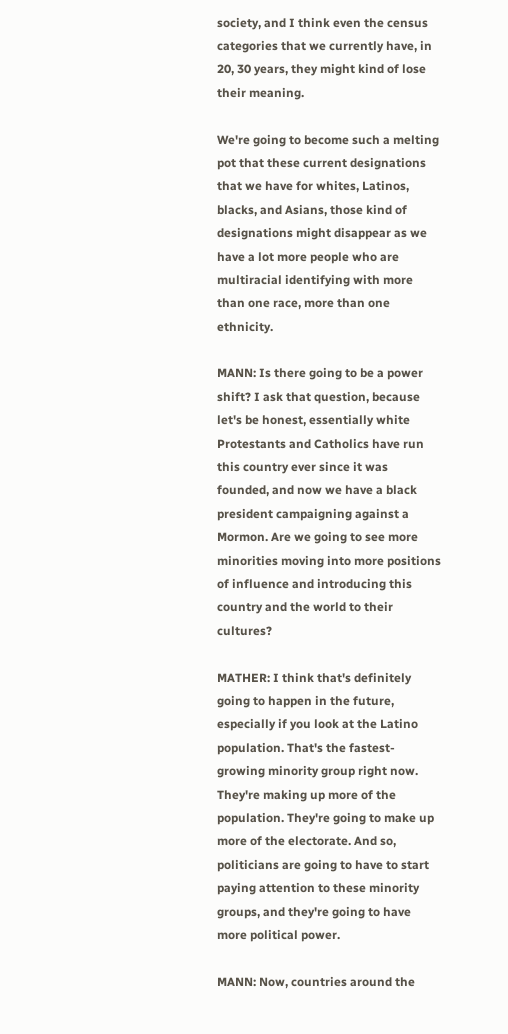society, and I think even the census categories that we currently have, in 20, 30 years, they might kind of lose their meaning.

We're going to become such a melting pot that these current designations that we have for whites, Latinos, blacks, and Asians, those kind of designations might disappear as we have a lot more people who are multiracial identifying with more than one race, more than one ethnicity.

MANN: Is there going to be a power shift? I ask that question, because let's be honest, essentially white Protestants and Catholics have run this country ever since it was founded, and now we have a black president campaigning against a Mormon. Are we going to see more minorities moving into more positions of influence and introducing this country and the world to their cultures?

MATHER: I think that's definitely going to happen in the future, especially if you look at the Latino population. That's the fastest- growing minority group right now. They're making up more of the population. They're going to make up more of the electorate. And so, politicians are going to have to start paying attention to these minority groups, and they're going to have more political power.

MANN: Now, countries around the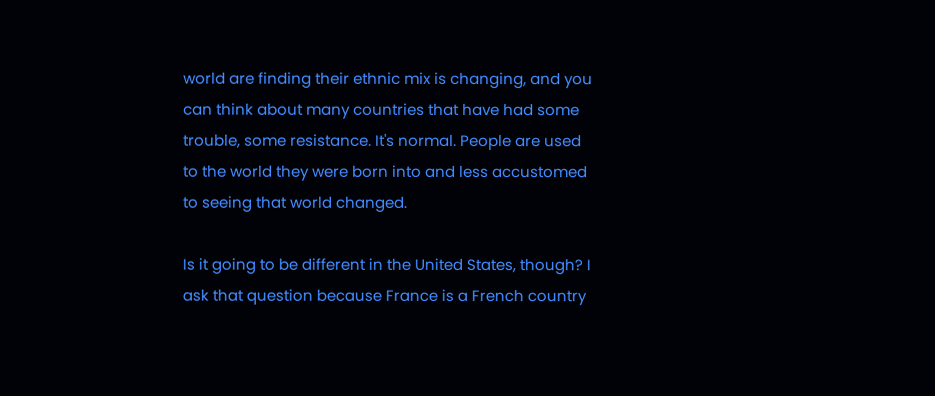world are finding their ethnic mix is changing, and you can think about many countries that have had some trouble, some resistance. It's normal. People are used to the world they were born into and less accustomed to seeing that world changed.

Is it going to be different in the United States, though? I ask that question because France is a French country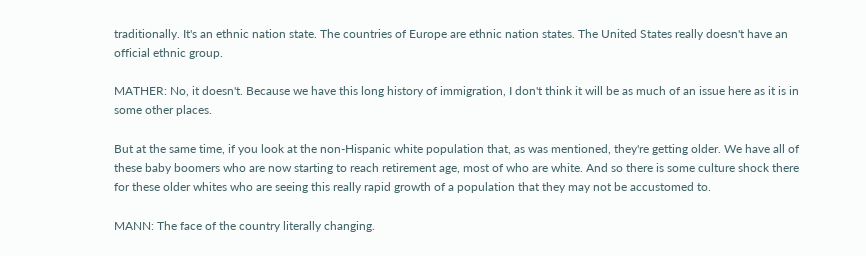traditionally. It's an ethnic nation state. The countries of Europe are ethnic nation states. The United States really doesn't have an official ethnic group.

MATHER: No, it doesn't. Because we have this long history of immigration, I don't think it will be as much of an issue here as it is in some other places.

But at the same time, if you look at the non-Hispanic white population that, as was mentioned, they're getting older. We have all of these baby boomers who are now starting to reach retirement age, most of who are white. And so there is some culture shock there for these older whites who are seeing this really rapid growth of a population that they may not be accustomed to.

MANN: The face of the country literally changing.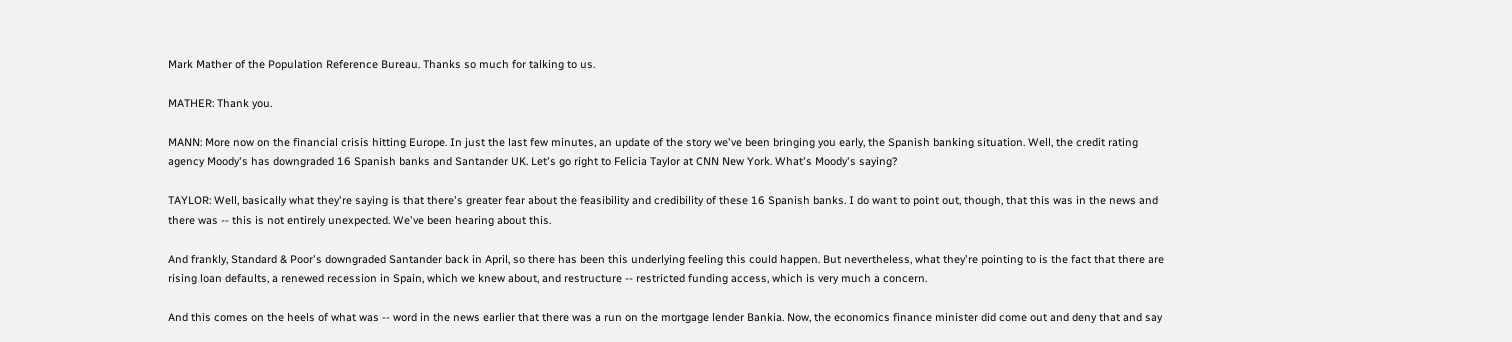Mark Mather of the Population Reference Bureau. Thanks so much for talking to us.

MATHER: Thank you.

MANN: More now on the financial crisis hitting Europe. In just the last few minutes, an update of the story we've been bringing you early, the Spanish banking situation. Well, the credit rating agency Moody's has downgraded 16 Spanish banks and Santander UK. Let's go right to Felicia Taylor at CNN New York. What's Moody's saying?

TAYLOR: Well, basically what they're saying is that there's greater fear about the feasibility and credibility of these 16 Spanish banks. I do want to point out, though, that this was in the news and there was -- this is not entirely unexpected. We've been hearing about this.

And frankly, Standard & Poor's downgraded Santander back in April, so there has been this underlying feeling this could happen. But nevertheless, what they're pointing to is the fact that there are rising loan defaults, a renewed recession in Spain, which we knew about, and restructure -- restricted funding access, which is very much a concern.

And this comes on the heels of what was -- word in the news earlier that there was a run on the mortgage lender Bankia. Now, the economics finance minister did come out and deny that and say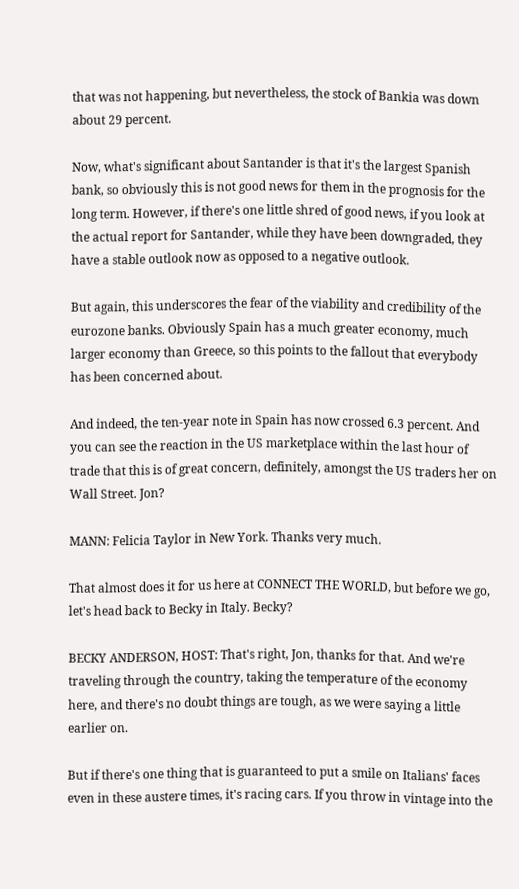that was not happening, but nevertheless, the stock of Bankia was down about 29 percent.

Now, what's significant about Santander is that it's the largest Spanish bank, so obviously this is not good news for them in the prognosis for the long term. However, if there's one little shred of good news, if you look at the actual report for Santander, while they have been downgraded, they have a stable outlook now as opposed to a negative outlook.

But again, this underscores the fear of the viability and credibility of the eurozone banks. Obviously Spain has a much greater economy, much larger economy than Greece, so this points to the fallout that everybody has been concerned about.

And indeed, the ten-year note in Spain has now crossed 6.3 percent. And you can see the reaction in the US marketplace within the last hour of trade that this is of great concern, definitely, amongst the US traders her on Wall Street. Jon?

MANN: Felicia Taylor in New York. Thanks very much.

That almost does it for us here at CONNECT THE WORLD, but before we go, let's head back to Becky in Italy. Becky?

BECKY ANDERSON, HOST: That's right, Jon, thanks for that. And we're traveling through the country, taking the temperature of the economy here, and there's no doubt things are tough, as we were saying a little earlier on.

But if there's one thing that is guaranteed to put a smile on Italians' faces even in these austere times, it's racing cars. If you throw in vintage into the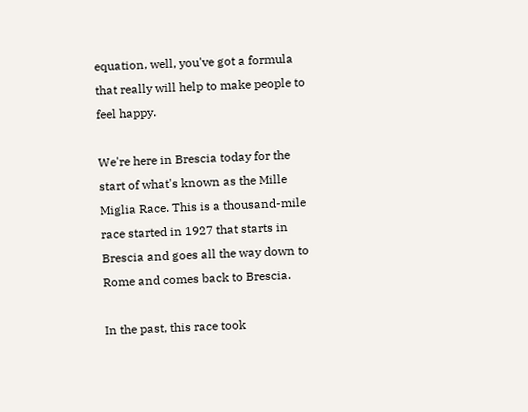equation, well, you've got a formula that really will help to make people to feel happy.

We're here in Brescia today for the start of what's known as the Mille Miglia Race. This is a thousand-mile race started in 1927 that starts in Brescia and goes all the way down to Rome and comes back to Brescia.

In the past, this race took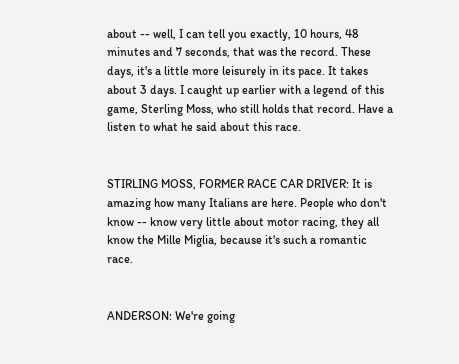about -- well, I can tell you exactly, 10 hours, 48 minutes and 7 seconds, that was the record. These days, it's a little more leisurely in its pace. It takes about 3 days. I caught up earlier with a legend of this game, Sterling Moss, who still holds that record. Have a listen to what he said about this race.


STIRLING MOSS, FORMER RACE CAR DRIVER: It is amazing how many Italians are here. People who don't know -- know very little about motor racing, they all know the Mille Miglia, because it's such a romantic race.


ANDERSON: We're going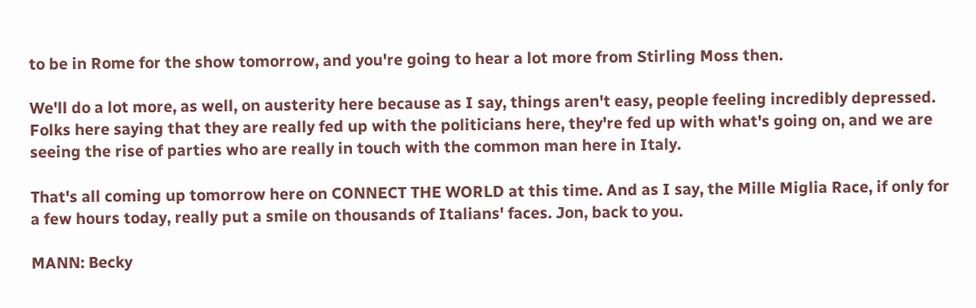to be in Rome for the show tomorrow, and you're going to hear a lot more from Stirling Moss then.

We'll do a lot more, as well, on austerity here because as I say, things aren't easy, people feeling incredibly depressed. Folks here saying that they are really fed up with the politicians here, they're fed up with what's going on, and we are seeing the rise of parties who are really in touch with the common man here in Italy.

That's all coming up tomorrow here on CONNECT THE WORLD at this time. And as I say, the Mille Miglia Race, if only for a few hours today, really put a smile on thousands of Italians' faces. Jon, back to you.

MANN: Becky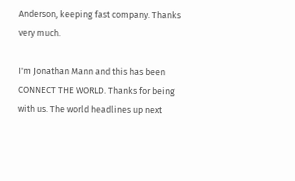Anderson, keeping fast company. Thanks very much.

I'm Jonathan Mann and this has been CONNECT THE WORLD. Thanks for being with us. The world headlines up next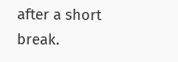after a short break.